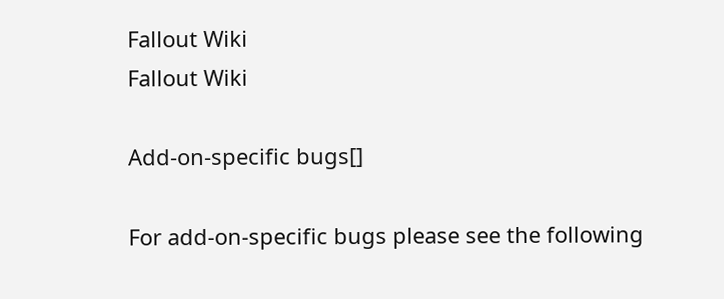Fallout Wiki
Fallout Wiki

Add-on-specific bugs[]

For add-on-specific bugs please see the following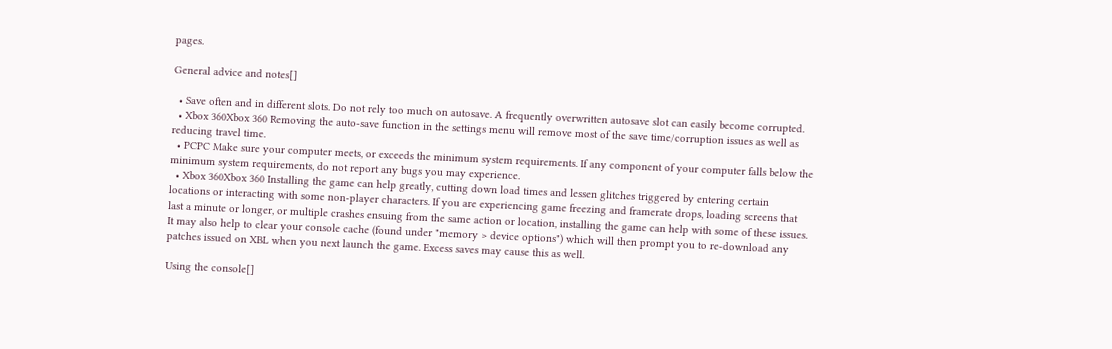pages.

General advice and notes[]

  • Save often and in different slots. Do not rely too much on autosave. A frequently overwritten autosave slot can easily become corrupted.
  • Xbox 360Xbox 360 Removing the auto-save function in the settings menu will remove most of the save time/corruption issues as well as reducing travel time.
  • PCPC Make sure your computer meets, or exceeds the minimum system requirements. If any component of your computer falls below the minimum system requirements, do not report any bugs you may experience.
  • Xbox 360Xbox 360 Installing the game can help greatly, cutting down load times and lessen glitches triggered by entering certain locations or interacting with some non-player characters. If you are experiencing game freezing and framerate drops, loading screens that last a minute or longer, or multiple crashes ensuing from the same action or location, installing the game can help with some of these issues. It may also help to clear your console cache (found under "memory > device options") which will then prompt you to re-download any patches issued on XBL when you next launch the game. Excess saves may cause this as well.

Using the console[]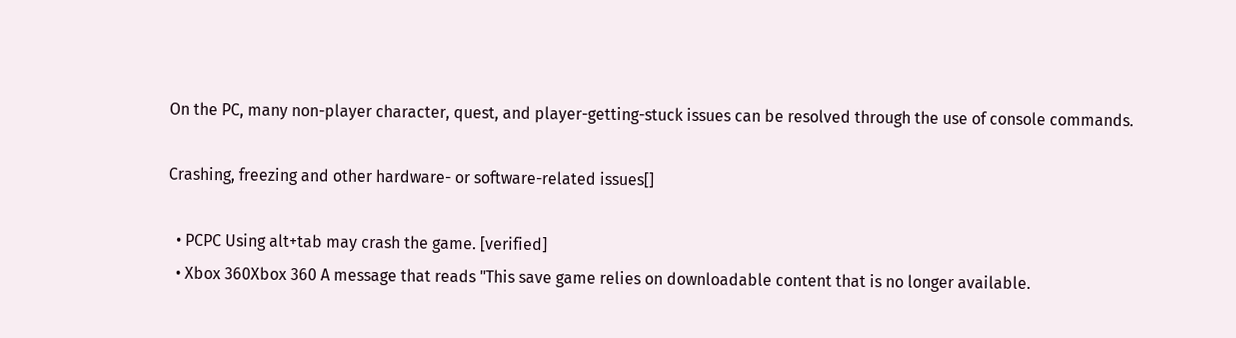On the PC, many non-player character, quest, and player-getting-stuck issues can be resolved through the use of console commands.

Crashing, freezing and other hardware- or software-related issues[]

  • PCPC Using alt+tab may crash the game. [verified]
  • Xbox 360Xbox 360 A message that reads "This save game relies on downloadable content that is no longer available.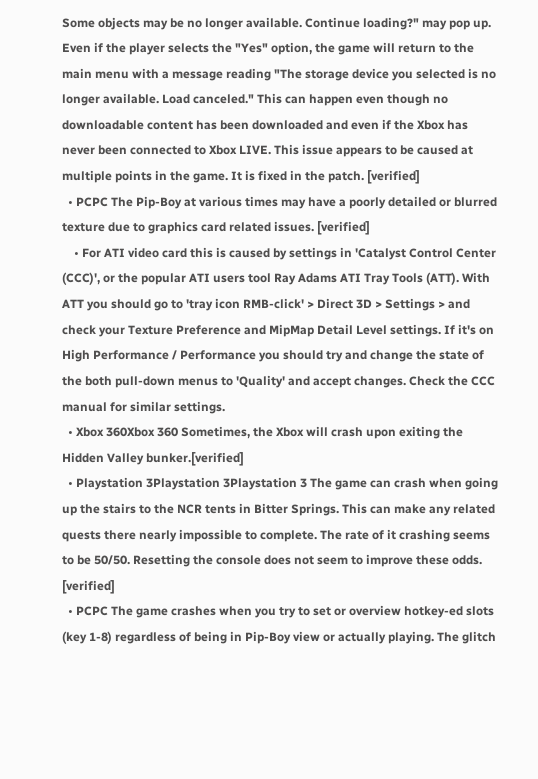Some objects may be no longer available. Continue loading?" may pop up. Even if the player selects the "Yes" option, the game will return to the main menu with a message reading "The storage device you selected is no longer available. Load canceled." This can happen even though no downloadable content has been downloaded and even if the Xbox has never been connected to Xbox LIVE. This issue appears to be caused at multiple points in the game. It is fixed in the patch. [verified]
  • PCPC The Pip-Boy at various times may have a poorly detailed or blurred texture due to graphics card related issues. [verified]
    • For ATI video card this is caused by settings in 'Catalyst Control Center (CCC)', or the popular ATI users tool Ray Adams ATI Tray Tools (ATT). With ATT you should go to 'tray icon RMB-click' > Direct 3D > Settings > and check your Texture Preference and MipMap Detail Level settings. If it's on High Performance / Performance you should try and change the state of the both pull-down menus to 'Quality' and accept changes. Check the CCC manual for similar settings.
  • Xbox 360Xbox 360 Sometimes, the Xbox will crash upon exiting the Hidden Valley bunker.[verified]
  • Playstation 3Playstation 3Playstation 3 The game can crash when going up the stairs to the NCR tents in Bitter Springs. This can make any related quests there nearly impossible to complete. The rate of it crashing seems to be 50/50. Resetting the console does not seem to improve these odds. [verified]
  • PCPC The game crashes when you try to set or overview hotkey-ed slots (key 1-8) regardless of being in Pip-Boy view or actually playing. The glitch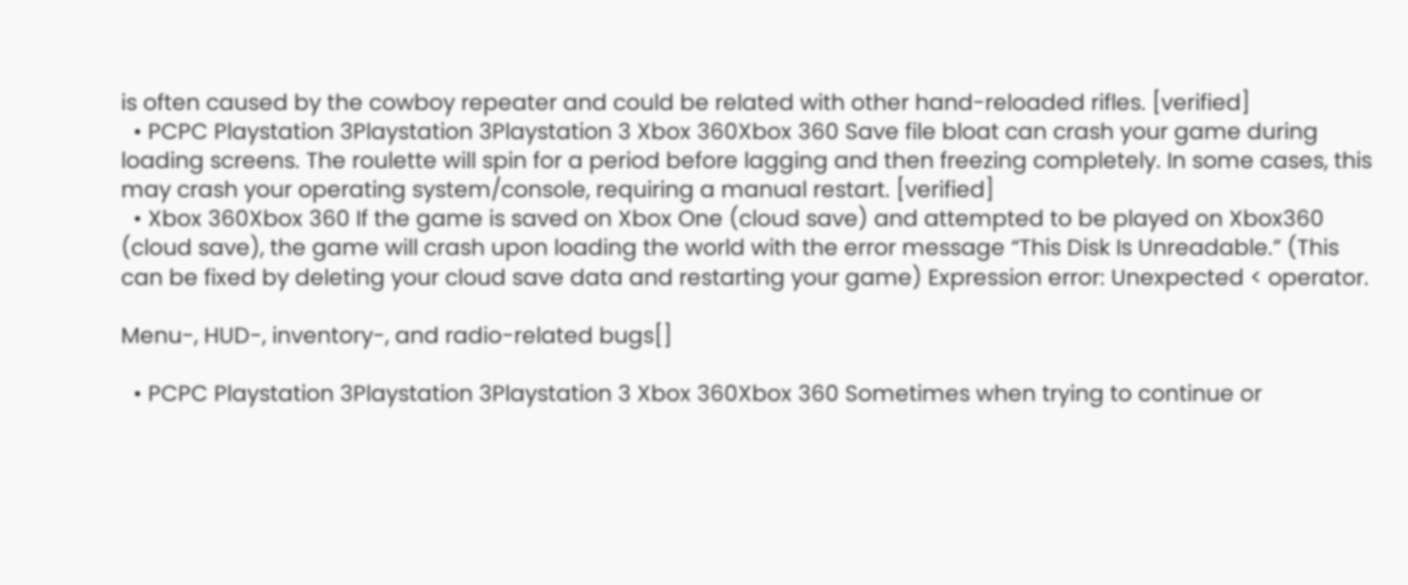is often caused by the cowboy repeater and could be related with other hand-reloaded rifles. [verified]
  • PCPC Playstation 3Playstation 3Playstation 3 Xbox 360Xbox 360 Save file bloat can crash your game during loading screens. The roulette will spin for a period before lagging and then freezing completely. In some cases, this may crash your operating system/console, requiring a manual restart. [verified]
  • Xbox 360Xbox 360 If the game is saved on Xbox One (cloud save) and attempted to be played on Xbox360 (cloud save), the game will crash upon loading the world with the error message “This Disk Is Unreadable.” (This can be fixed by deleting your cloud save data and restarting your game) Expression error: Unexpected < operator.

Menu-, HUD-, inventory-, and radio-related bugs[]

  • PCPC Playstation 3Playstation 3Playstation 3 Xbox 360Xbox 360 Sometimes when trying to continue or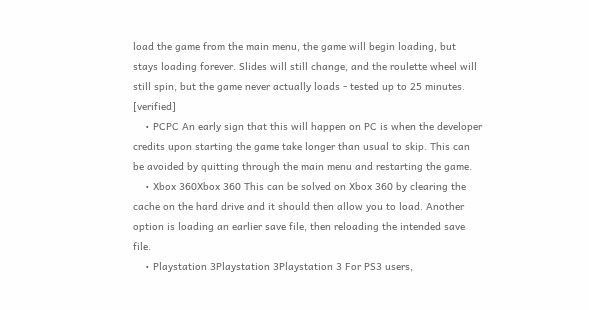load the game from the main menu, the game will begin loading, but stays loading forever. Slides will still change, and the roulette wheel will still spin, but the game never actually loads - tested up to 25 minutes. [verified]
    • PCPC An early sign that this will happen on PC is when the developer credits upon starting the game take longer than usual to skip. This can be avoided by quitting through the main menu and restarting the game.
    • Xbox 360Xbox 360 This can be solved on Xbox 360 by clearing the cache on the hard drive and it should then allow you to load. Another option is loading an earlier save file, then reloading the intended save file.
    • Playstation 3Playstation 3Playstation 3 For PS3 users,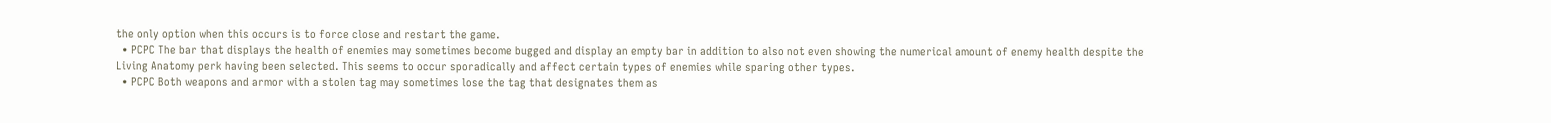the only option when this occurs is to force close and restart the game.
  • PCPC The bar that displays the health of enemies may sometimes become bugged and display an empty bar in addition to also not even showing the numerical amount of enemy health despite the Living Anatomy perk having been selected. This seems to occur sporadically and affect certain types of enemies while sparing other types.
  • PCPC Both weapons and armor with a stolen tag may sometimes lose the tag that designates them as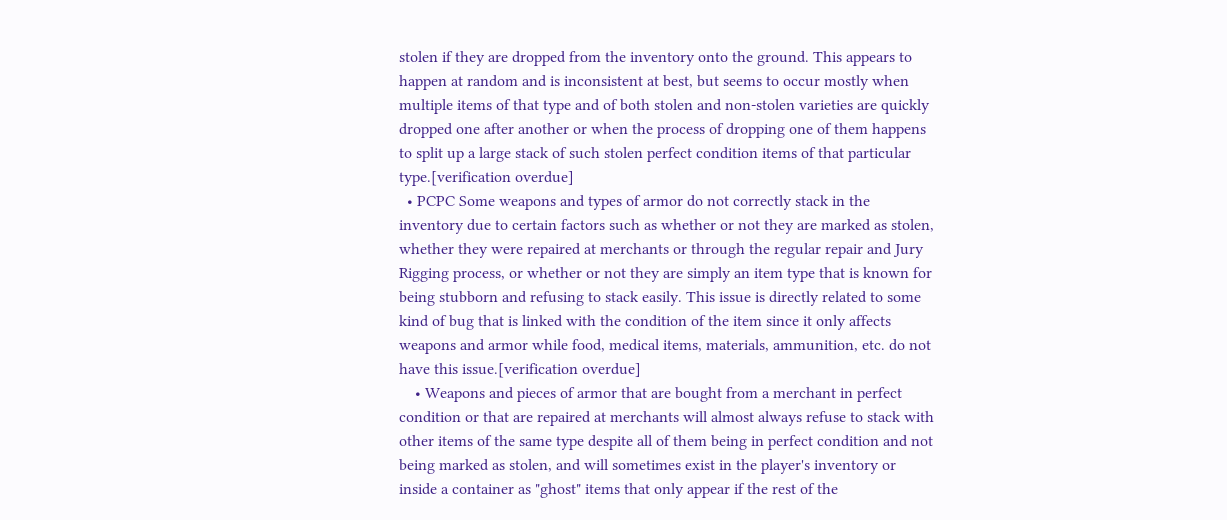stolen if they are dropped from the inventory onto the ground. This appears to happen at random and is inconsistent at best, but seems to occur mostly when multiple items of that type and of both stolen and non-stolen varieties are quickly dropped one after another or when the process of dropping one of them happens to split up a large stack of such stolen perfect condition items of that particular type.[verification overdue]
  • PCPC Some weapons and types of armor do not correctly stack in the inventory due to certain factors such as whether or not they are marked as stolen, whether they were repaired at merchants or through the regular repair and Jury Rigging process, or whether or not they are simply an item type that is known for being stubborn and refusing to stack easily. This issue is directly related to some kind of bug that is linked with the condition of the item since it only affects weapons and armor while food, medical items, materials, ammunition, etc. do not have this issue.[verification overdue]
    • Weapons and pieces of armor that are bought from a merchant in perfect condition or that are repaired at merchants will almost always refuse to stack with other items of the same type despite all of them being in perfect condition and not being marked as stolen, and will sometimes exist in the player's inventory or inside a container as "ghost" items that only appear if the rest of the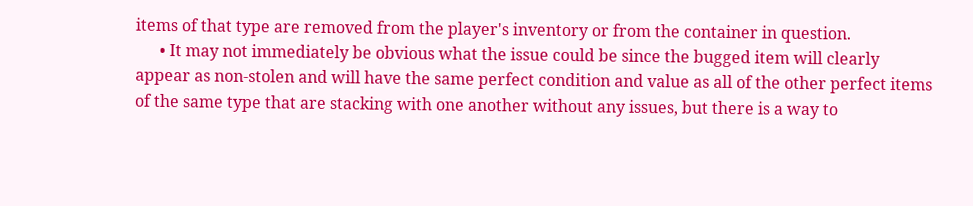items of that type are removed from the player's inventory or from the container in question.
      • It may not immediately be obvious what the issue could be since the bugged item will clearly appear as non-stolen and will have the same perfect condition and value as all of the other perfect items of the same type that are stacking with one another without any issues, but there is a way to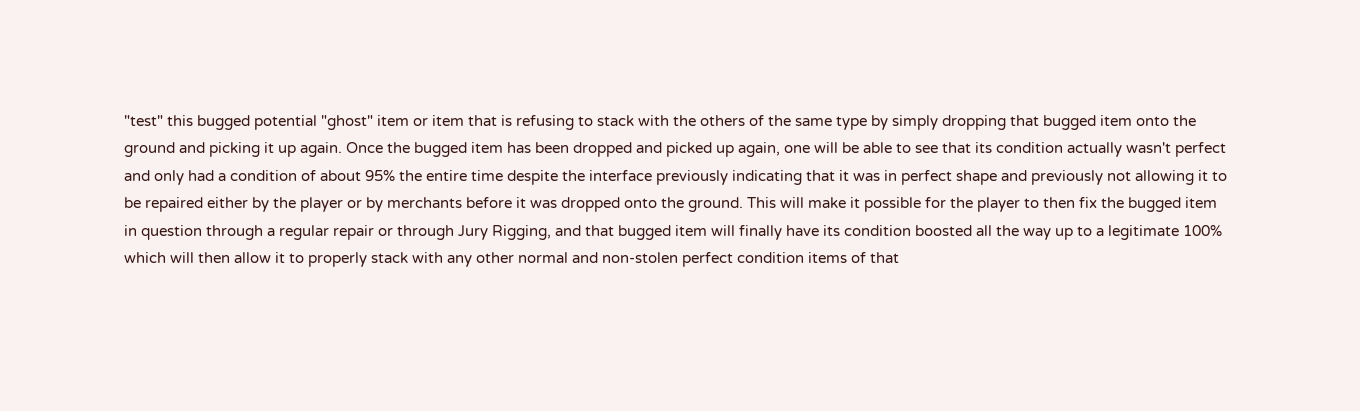"test" this bugged potential "ghost" item or item that is refusing to stack with the others of the same type by simply dropping that bugged item onto the ground and picking it up again. Once the bugged item has been dropped and picked up again, one will be able to see that its condition actually wasn't perfect and only had a condition of about 95% the entire time despite the interface previously indicating that it was in perfect shape and previously not allowing it to be repaired either by the player or by merchants before it was dropped onto the ground. This will make it possible for the player to then fix the bugged item in question through a regular repair or through Jury Rigging, and that bugged item will finally have its condition boosted all the way up to a legitimate 100% which will then allow it to properly stack with any other normal and non-stolen perfect condition items of that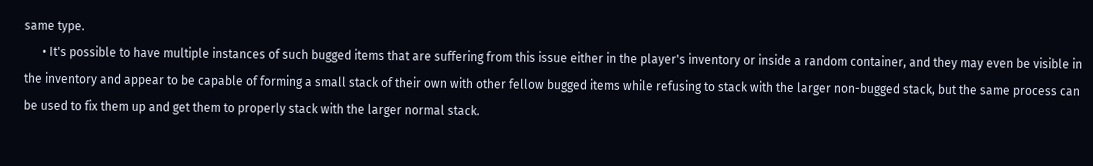same type.
      • It's possible to have multiple instances of such bugged items that are suffering from this issue either in the player's inventory or inside a random container, and they may even be visible in the inventory and appear to be capable of forming a small stack of their own with other fellow bugged items while refusing to stack with the larger non-bugged stack, but the same process can be used to fix them up and get them to properly stack with the larger normal stack.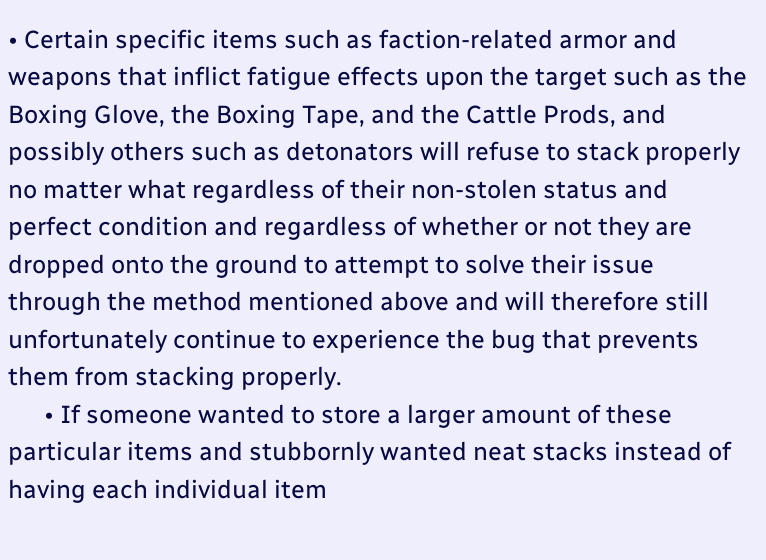• Certain specific items such as faction-related armor and weapons that inflict fatigue effects upon the target such as the Boxing Glove, the Boxing Tape, and the Cattle Prods, and possibly others such as detonators will refuse to stack properly no matter what regardless of their non-stolen status and perfect condition and regardless of whether or not they are dropped onto the ground to attempt to solve their issue through the method mentioned above and will therefore still unfortunately continue to experience the bug that prevents them from stacking properly.
      • If someone wanted to store a larger amount of these particular items and stubbornly wanted neat stacks instead of having each individual item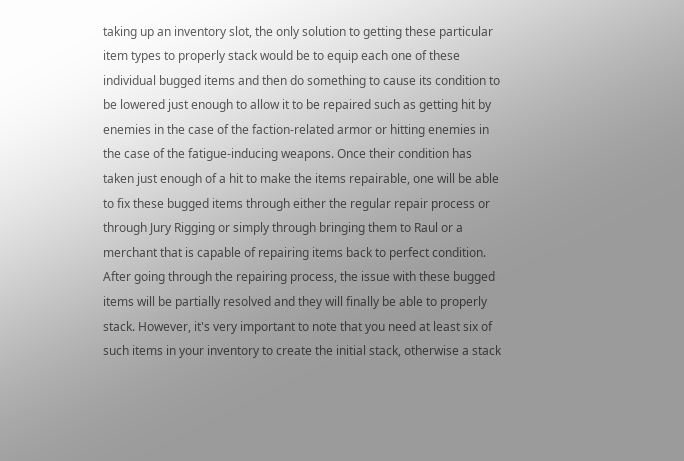taking up an inventory slot, the only solution to getting these particular item types to properly stack would be to equip each one of these individual bugged items and then do something to cause its condition to be lowered just enough to allow it to be repaired such as getting hit by enemies in the case of the faction-related armor or hitting enemies in the case of the fatigue-inducing weapons. Once their condition has taken just enough of a hit to make the items repairable, one will be able to fix these bugged items through either the regular repair process or through Jury Rigging or simply through bringing them to Raul or a merchant that is capable of repairing items back to perfect condition. After going through the repairing process, the issue with these bugged items will be partially resolved and they will finally be able to properly stack. However, it's very important to note that you need at least six of such items in your inventory to create the initial stack, otherwise a stack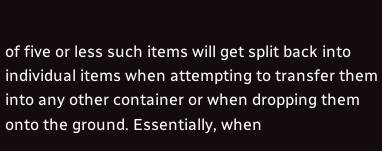of five or less such items will get split back into individual items when attempting to transfer them into any other container or when dropping them onto the ground. Essentially, when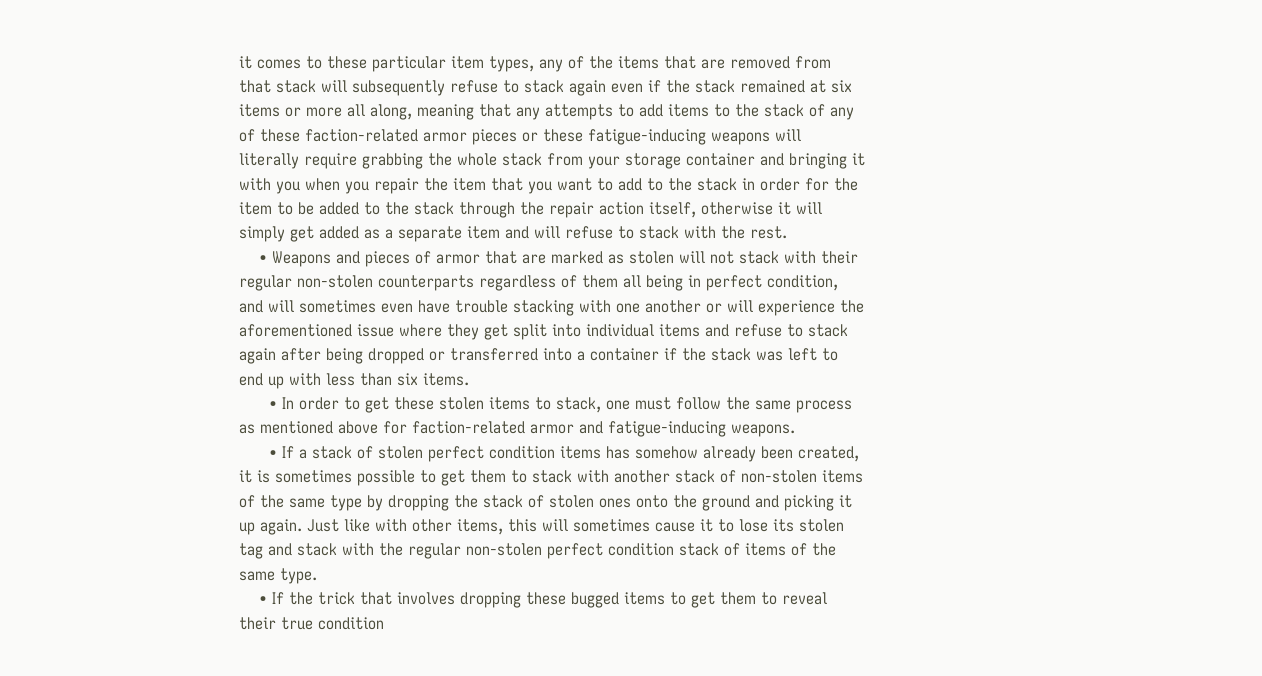it comes to these particular item types, any of the items that are removed from that stack will subsequently refuse to stack again even if the stack remained at six items or more all along, meaning that any attempts to add items to the stack of any of these faction-related armor pieces or these fatigue-inducing weapons will literally require grabbing the whole stack from your storage container and bringing it with you when you repair the item that you want to add to the stack in order for the item to be added to the stack through the repair action itself, otherwise it will simply get added as a separate item and will refuse to stack with the rest.
    • Weapons and pieces of armor that are marked as stolen will not stack with their regular non-stolen counterparts regardless of them all being in perfect condition, and will sometimes even have trouble stacking with one another or will experience the aforementioned issue where they get split into individual items and refuse to stack again after being dropped or transferred into a container if the stack was left to end up with less than six items.
      • In order to get these stolen items to stack, one must follow the same process as mentioned above for faction-related armor and fatigue-inducing weapons.
      • If a stack of stolen perfect condition items has somehow already been created, it is sometimes possible to get them to stack with another stack of non-stolen items of the same type by dropping the stack of stolen ones onto the ground and picking it up again. Just like with other items, this will sometimes cause it to lose its stolen tag and stack with the regular non-stolen perfect condition stack of items of the same type.
    • If the trick that involves dropping these bugged items to get them to reveal their true condition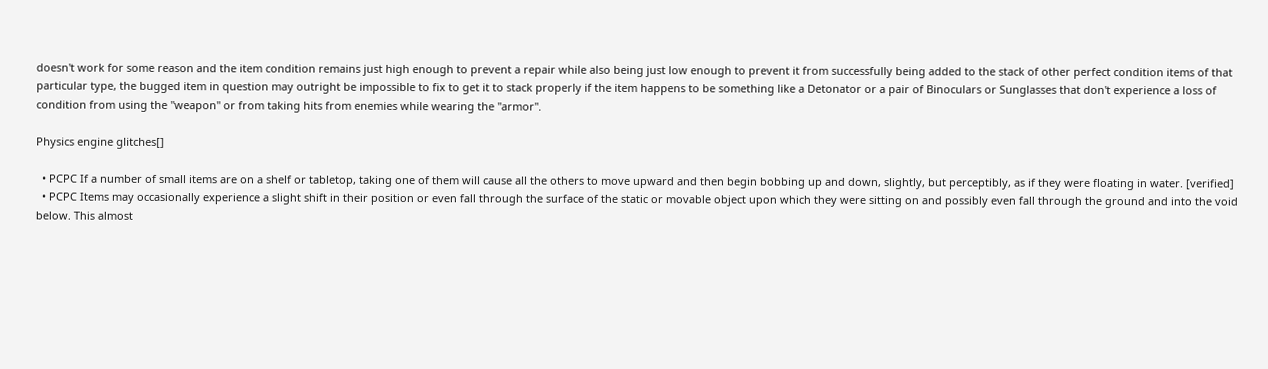doesn't work for some reason and the item condition remains just high enough to prevent a repair while also being just low enough to prevent it from successfully being added to the stack of other perfect condition items of that particular type, the bugged item in question may outright be impossible to fix to get it to stack properly if the item happens to be something like a Detonator or a pair of Binoculars or Sunglasses that don't experience a loss of condition from using the "weapon" or from taking hits from enemies while wearing the "armor".

Physics engine glitches[]

  • PCPC If a number of small items are on a shelf or tabletop, taking one of them will cause all the others to move upward and then begin bobbing up and down, slightly, but perceptibly, as if they were floating in water. [verified]
  • PCPC Items may occasionally experience a slight shift in their position or even fall through the surface of the static or movable object upon which they were sitting on and possibly even fall through the ground and into the void below. This almost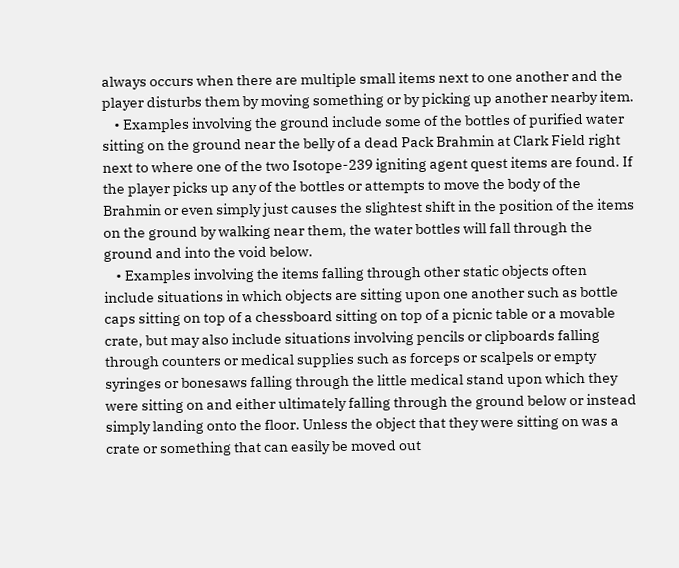always occurs when there are multiple small items next to one another and the player disturbs them by moving something or by picking up another nearby item.
    • Examples involving the ground include some of the bottles of purified water sitting on the ground near the belly of a dead Pack Brahmin at Clark Field right next to where one of the two Isotope-239 igniting agent quest items are found. If the player picks up any of the bottles or attempts to move the body of the Brahmin or even simply just causes the slightest shift in the position of the items on the ground by walking near them, the water bottles will fall through the ground and into the void below.
    • Examples involving the items falling through other static objects often include situations in which objects are sitting upon one another such as bottle caps sitting on top of a chessboard sitting on top of a picnic table or a movable crate, but may also include situations involving pencils or clipboards falling through counters or medical supplies such as forceps or scalpels or empty syringes or bonesaws falling through the little medical stand upon which they were sitting on and either ultimately falling through the ground below or instead simply landing onto the floor. Unless the object that they were sitting on was a crate or something that can easily be moved out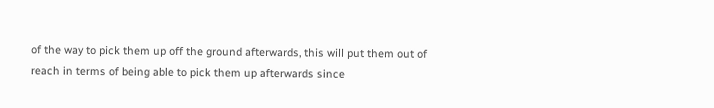of the way to pick them up off the ground afterwards, this will put them out of reach in terms of being able to pick them up afterwards since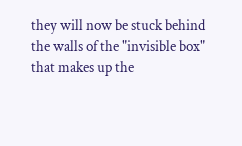they will now be stuck behind the walls of the "invisible box" that makes up the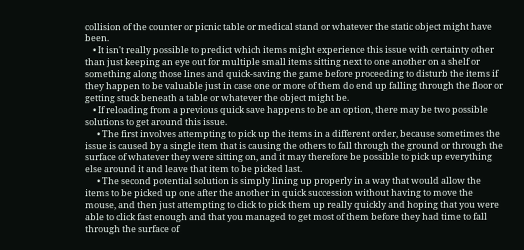collision of the counter or picnic table or medical stand or whatever the static object might have been.
    • It isn't really possible to predict which items might experience this issue with certainty other than just keeping an eye out for multiple small items sitting next to one another on a shelf or something along those lines and quick-saving the game before proceeding to disturb the items if they happen to be valuable just in case one or more of them do end up falling through the floor or getting stuck beneath a table or whatever the object might be.
    • If reloading from a previous quick save happens to be an option, there may be two possible solutions to get around this issue.
      • The first involves attempting to pick up the items in a different order, because sometimes the issue is caused by a single item that is causing the others to fall through the ground or through the surface of whatever they were sitting on, and it may therefore be possible to pick up everything else around it and leave that item to be picked last.
      • The second potential solution is simply lining up properly in a way that would allow the items to be picked up one after the another in quick succession without having to move the mouse, and then just attempting to click to pick them up really quickly and hoping that you were able to click fast enough and that you managed to get most of them before they had time to fall through the surface of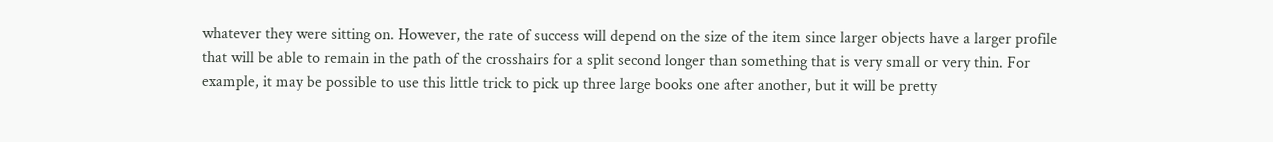whatever they were sitting on. However, the rate of success will depend on the size of the item since larger objects have a larger profile that will be able to remain in the path of the crosshairs for a split second longer than something that is very small or very thin. For example, it may be possible to use this little trick to pick up three large books one after another, but it will be pretty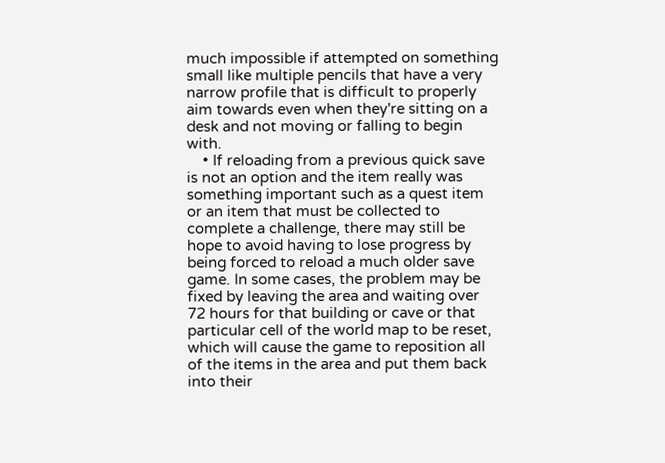much impossible if attempted on something small like multiple pencils that have a very narrow profile that is difficult to properly aim towards even when they're sitting on a desk and not moving or falling to begin with.
    • If reloading from a previous quick save is not an option and the item really was something important such as a quest item or an item that must be collected to complete a challenge, there may still be hope to avoid having to lose progress by being forced to reload a much older save game. In some cases, the problem may be fixed by leaving the area and waiting over 72 hours for that building or cave or that particular cell of the world map to be reset, which will cause the game to reposition all of the items in the area and put them back into their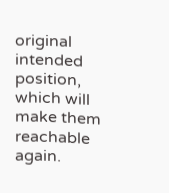original intended position, which will make them reachable again.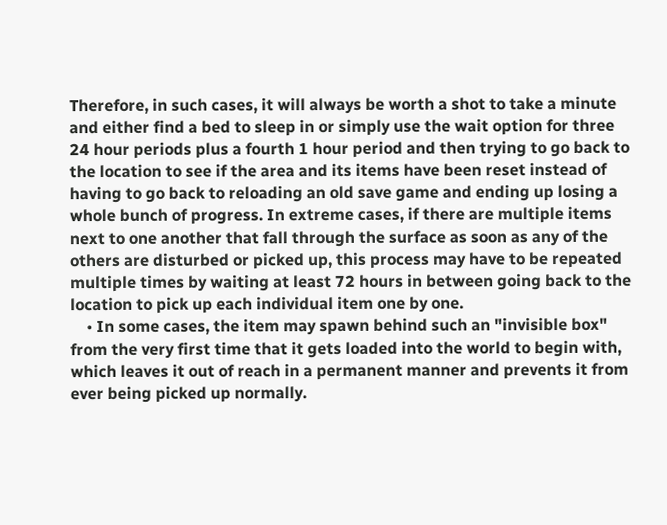Therefore, in such cases, it will always be worth a shot to take a minute and either find a bed to sleep in or simply use the wait option for three 24 hour periods plus a fourth 1 hour period and then trying to go back to the location to see if the area and its items have been reset instead of having to go back to reloading an old save game and ending up losing a whole bunch of progress. In extreme cases, if there are multiple items next to one another that fall through the surface as soon as any of the others are disturbed or picked up, this process may have to be repeated multiple times by waiting at least 72 hours in between going back to the location to pick up each individual item one by one.
    • In some cases, the item may spawn behind such an "invisible box" from the very first time that it gets loaded into the world to begin with, which leaves it out of reach in a permanent manner and prevents it from ever being picked up normally.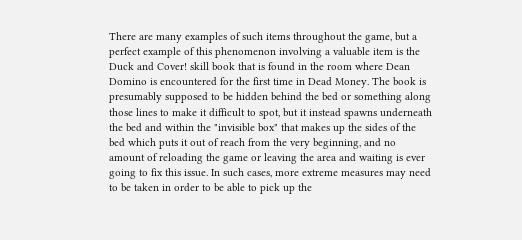There are many examples of such items throughout the game, but a perfect example of this phenomenon involving a valuable item is the Duck and Cover! skill book that is found in the room where Dean Domino is encountered for the first time in Dead Money. The book is presumably supposed to be hidden behind the bed or something along those lines to make it difficult to spot, but it instead spawns underneath the bed and within the "invisible box" that makes up the sides of the bed which puts it out of reach from the very beginning, and no amount of reloading the game or leaving the area and waiting is ever going to fix this issue. In such cases, more extreme measures may need to be taken in order to be able to pick up the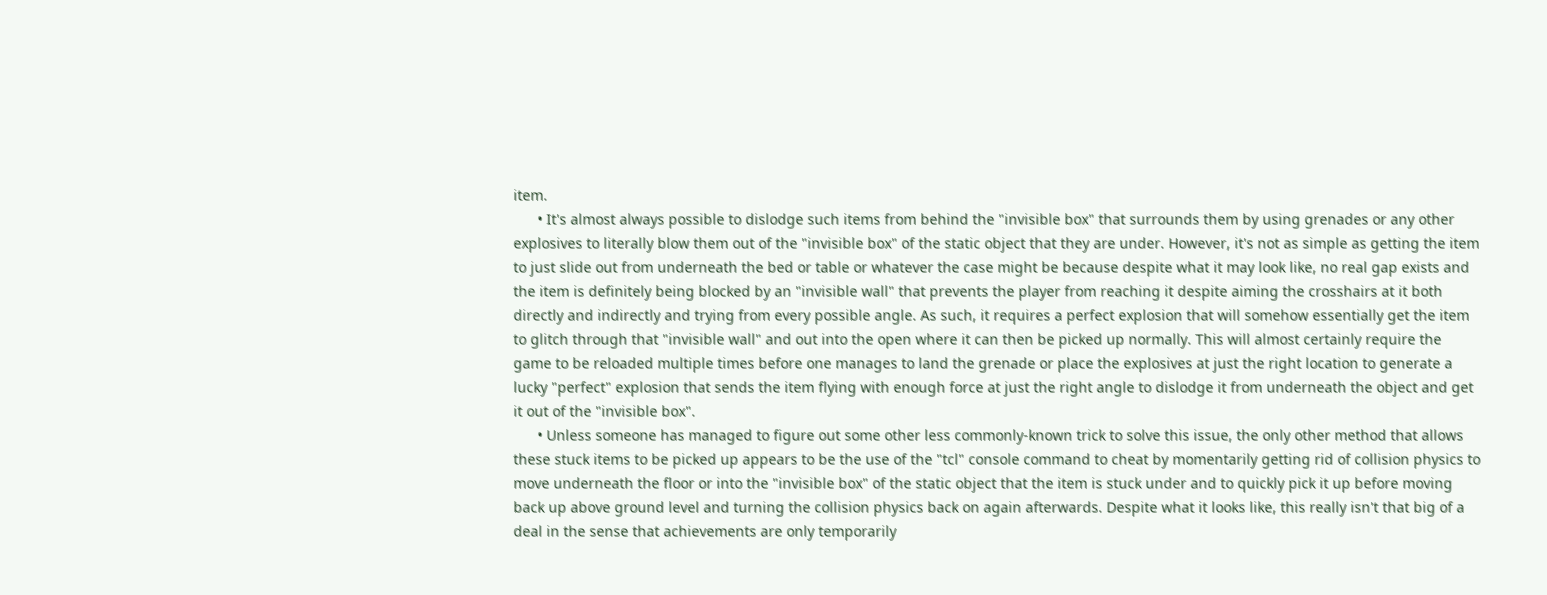item.
      • It's almost always possible to dislodge such items from behind the "invisible box" that surrounds them by using grenades or any other explosives to literally blow them out of the "invisible box" of the static object that they are under. However, it's not as simple as getting the item to just slide out from underneath the bed or table or whatever the case might be because despite what it may look like, no real gap exists and the item is definitely being blocked by an "invisible wall" that prevents the player from reaching it despite aiming the crosshairs at it both directly and indirectly and trying from every possible angle. As such, it requires a perfect explosion that will somehow essentially get the item to glitch through that "invisible wall" and out into the open where it can then be picked up normally. This will almost certainly require the game to be reloaded multiple times before one manages to land the grenade or place the explosives at just the right location to generate a lucky "perfect" explosion that sends the item flying with enough force at just the right angle to dislodge it from underneath the object and get it out of the "invisible box".
      • Unless someone has managed to figure out some other less commonly-known trick to solve this issue, the only other method that allows these stuck items to be picked up appears to be the use of the "tcl" console command to cheat by momentarily getting rid of collision physics to move underneath the floor or into the "invisible box" of the static object that the item is stuck under and to quickly pick it up before moving back up above ground level and turning the collision physics back on again afterwards. Despite what it looks like, this really isn't that big of a deal in the sense that achievements are only temporarily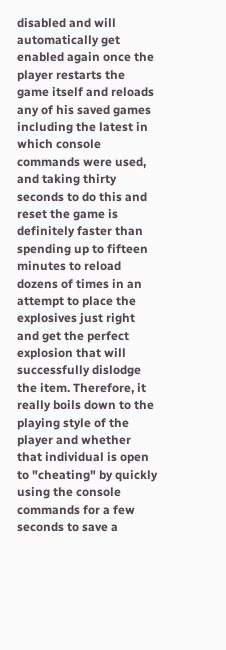disabled and will automatically get enabled again once the player restarts the game itself and reloads any of his saved games including the latest in which console commands were used, and taking thirty seconds to do this and reset the game is definitely faster than spending up to fifteen minutes to reload dozens of times in an attempt to place the explosives just right and get the perfect explosion that will successfully dislodge the item. Therefore, it really boils down to the playing style of the player and whether that individual is open to "cheating" by quickly using the console commands for a few seconds to save a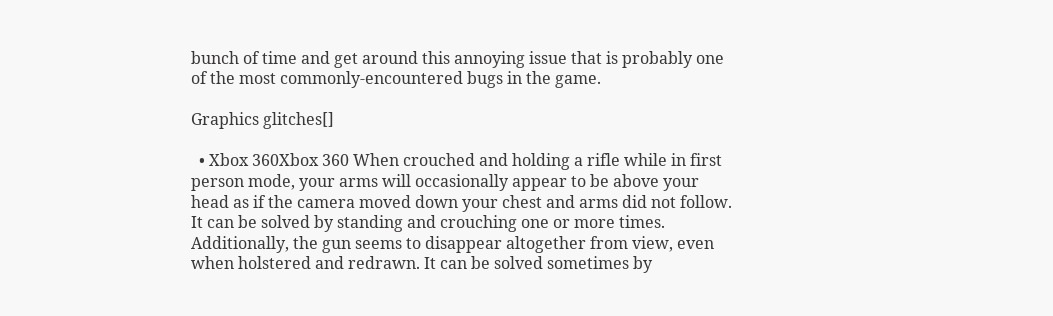bunch of time and get around this annoying issue that is probably one of the most commonly-encountered bugs in the game.

Graphics glitches[]

  • Xbox 360Xbox 360 When crouched and holding a rifle while in first person mode, your arms will occasionally appear to be above your head as if the camera moved down your chest and arms did not follow. It can be solved by standing and crouching one or more times. Additionally, the gun seems to disappear altogether from view, even when holstered and redrawn. It can be solved sometimes by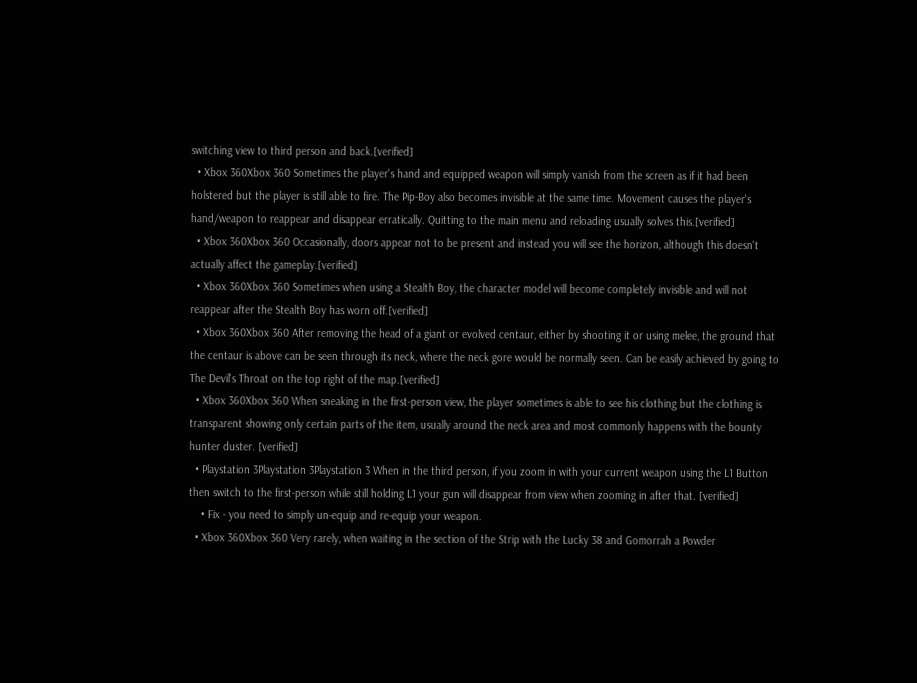switching view to third person and back.[verified]
  • Xbox 360Xbox 360 Sometimes the player's hand and equipped weapon will simply vanish from the screen as if it had been holstered but the player is still able to fire. The Pip-Boy also becomes invisible at the same time. Movement causes the player's hand/weapon to reappear and disappear erratically. Quitting to the main menu and reloading usually solves this.[verified]
  • Xbox 360Xbox 360 Occasionally, doors appear not to be present and instead you will see the horizon, although this doesn't actually affect the gameplay.[verified]
  • Xbox 360Xbox 360 Sometimes when using a Stealth Boy, the character model will become completely invisible and will not reappear after the Stealth Boy has worn off.[verified]
  • Xbox 360Xbox 360 After removing the head of a giant or evolved centaur, either by shooting it or using melee, the ground that the centaur is above can be seen through its neck, where the neck gore would be normally seen. Can be easily achieved by going to The Devil's Throat on the top right of the map.[verified]
  • Xbox 360Xbox 360 When sneaking in the first-person view, the player sometimes is able to see his clothing but the clothing is transparent showing only certain parts of the item, usually around the neck area and most commonly happens with the bounty hunter duster. [verified]
  • Playstation 3Playstation 3Playstation 3 When in the third person, if you zoom in with your current weapon using the L1 Button then switch to the first-person while still holding L1 your gun will disappear from view when zooming in after that. [verified]
    • Fix - you need to simply un-equip and re-equip your weapon.
  • Xbox 360Xbox 360 Very rarely, when waiting in the section of the Strip with the Lucky 38 and Gomorrah a Powder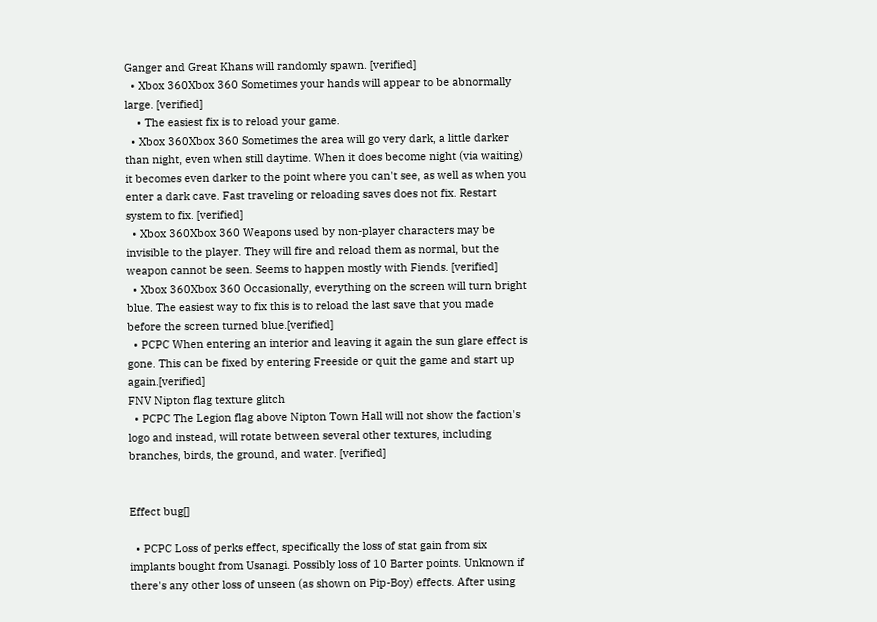Ganger and Great Khans will randomly spawn. [verified]
  • Xbox 360Xbox 360 Sometimes your hands will appear to be abnormally large. [verified]
    • The easiest fix is to reload your game.
  • Xbox 360Xbox 360 Sometimes the area will go very dark, a little darker than night, even when still daytime. When it does become night (via waiting) it becomes even darker to the point where you can't see, as well as when you enter a dark cave. Fast traveling or reloading saves does not fix. Restart system to fix. [verified]
  • Xbox 360Xbox 360 Weapons used by non-player characters may be invisible to the player. They will fire and reload them as normal, but the weapon cannot be seen. Seems to happen mostly with Fiends. [verified]
  • Xbox 360Xbox 360 Occasionally, everything on the screen will turn bright blue. The easiest way to fix this is to reload the last save that you made before the screen turned blue.[verified]
  • PCPC When entering an interior and leaving it again the sun glare effect is gone. This can be fixed by entering Freeside or quit the game and start up again.[verified]
FNV Nipton flag texture glitch
  • PCPC The Legion flag above Nipton Town Hall will not show the faction's logo and instead, will rotate between several other textures, including branches, birds, the ground, and water. [verified]


Effect bug[]

  • PCPC Loss of perks effect, specifically the loss of stat gain from six implants bought from Usanagi. Possibly loss of 10 Barter points. Unknown if there's any other loss of unseen (as shown on Pip-Boy) effects. After using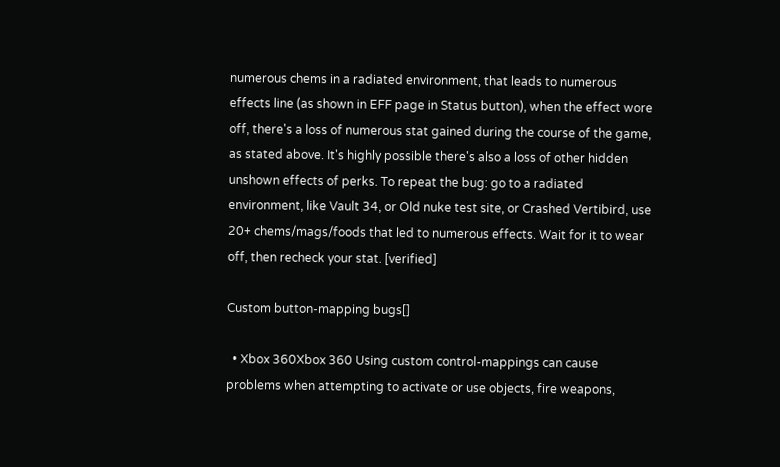numerous chems in a radiated environment, that leads to numerous effects line (as shown in EFF page in Status button), when the effect wore off, there's a loss of numerous stat gained during the course of the game, as stated above. It's highly possible there's also a loss of other hidden unshown effects of perks. To repeat the bug: go to a radiated environment, like Vault 34, or Old nuke test site, or Crashed Vertibird, use 20+ chems/mags/foods that led to numerous effects. Wait for it to wear off, then recheck your stat. [verified]

Custom button-mapping bugs[]

  • Xbox 360Xbox 360 Using custom control-mappings can cause problems when attempting to activate or use objects, fire weapons,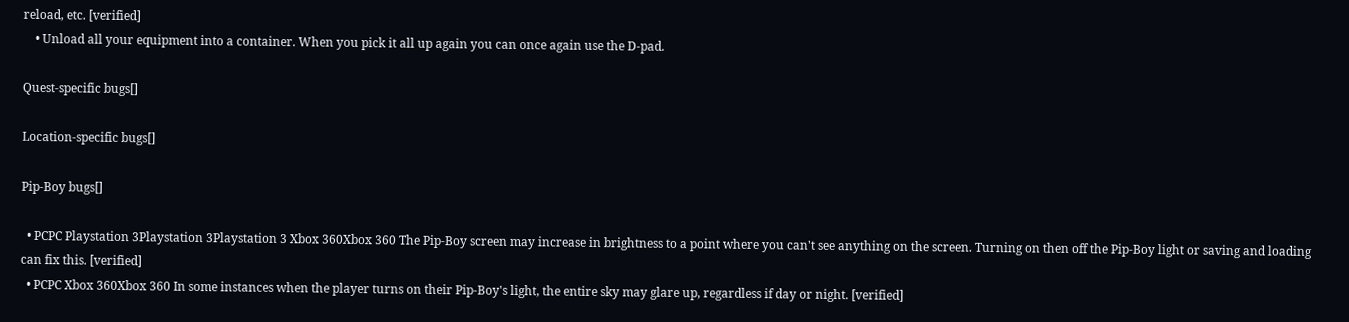reload, etc. [verified]
    • Unload all your equipment into a container. When you pick it all up again you can once again use the D-pad.

Quest-specific bugs[]

Location-specific bugs[]

Pip-Boy bugs[]

  • PCPC Playstation 3Playstation 3Playstation 3 Xbox 360Xbox 360 The Pip-Boy screen may increase in brightness to a point where you can't see anything on the screen. Turning on then off the Pip-Boy light or saving and loading can fix this. [verified]
  • PCPC Xbox 360Xbox 360 In some instances when the player turns on their Pip-Boy's light, the entire sky may glare up, regardless if day or night. [verified]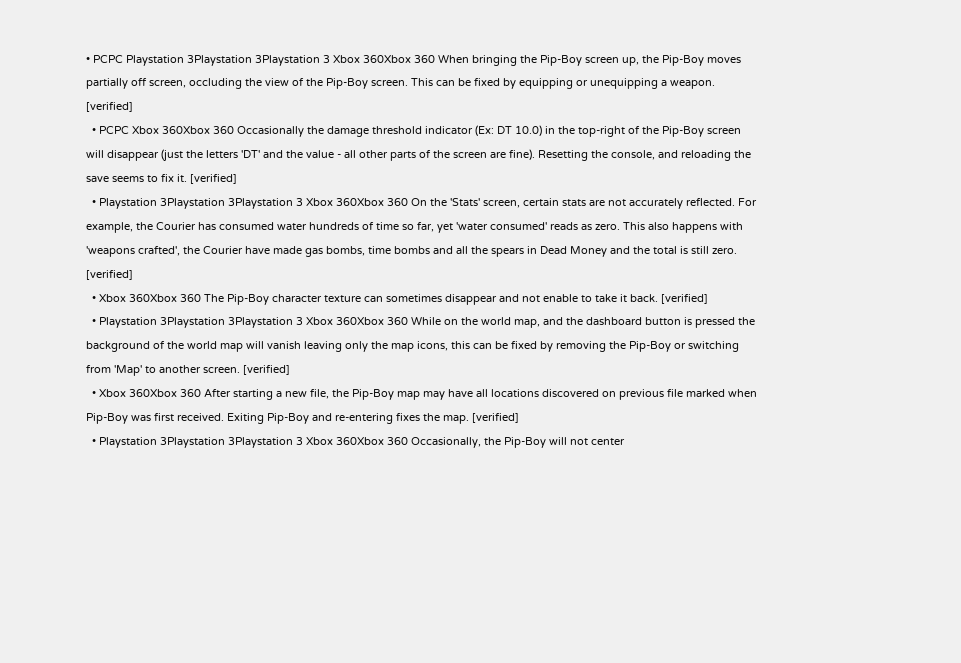• PCPC Playstation 3Playstation 3Playstation 3 Xbox 360Xbox 360 When bringing the Pip-Boy screen up, the Pip-Boy moves partially off screen, occluding the view of the Pip-Boy screen. This can be fixed by equipping or unequipping a weapon. [verified]
  • PCPC Xbox 360Xbox 360 Occasionally the damage threshold indicator (Ex: DT 10.0) in the top-right of the Pip-Boy screen will disappear (just the letters 'DT' and the value - all other parts of the screen are fine). Resetting the console, and reloading the save seems to fix it. [verified]
  • Playstation 3Playstation 3Playstation 3 Xbox 360Xbox 360 On the 'Stats' screen, certain stats are not accurately reflected. For example, the Courier has consumed water hundreds of time so far, yet 'water consumed' reads as zero. This also happens with 'weapons crafted', the Courier have made gas bombs, time bombs and all the spears in Dead Money and the total is still zero. [verified]
  • Xbox 360Xbox 360 The Pip-Boy character texture can sometimes disappear and not enable to take it back. [verified]
  • Playstation 3Playstation 3Playstation 3 Xbox 360Xbox 360 While on the world map, and the dashboard button is pressed the background of the world map will vanish leaving only the map icons, this can be fixed by removing the Pip-Boy or switching from 'Map' to another screen. [verified]
  • Xbox 360Xbox 360 After starting a new file, the Pip-Boy map may have all locations discovered on previous file marked when Pip-Boy was first received. Exiting Pip-Boy and re-entering fixes the map. [verified]
  • Playstation 3Playstation 3Playstation 3 Xbox 360Xbox 360 Occasionally, the Pip-Boy will not center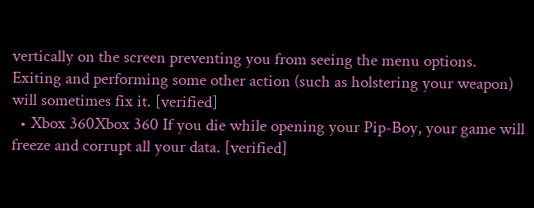vertically on the screen preventing you from seeing the menu options. Exiting and performing some other action (such as holstering your weapon) will sometimes fix it. [verified]
  • Xbox 360Xbox 360 If you die while opening your Pip-Boy, your game will freeze and corrupt all your data. [verified]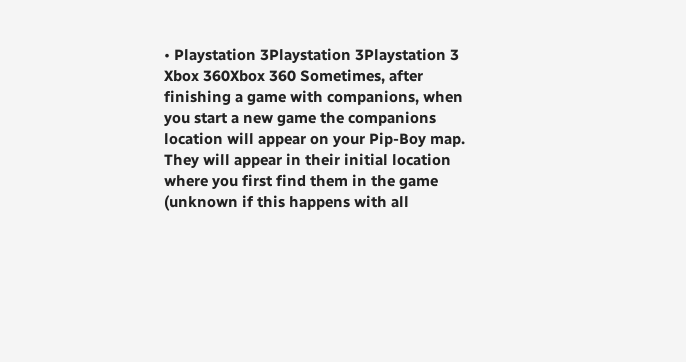• Playstation 3Playstation 3Playstation 3 Xbox 360Xbox 360 Sometimes, after finishing a game with companions, when you start a new game the companions location will appear on your Pip-Boy map. They will appear in their initial location where you first find them in the game (unknown if this happens with all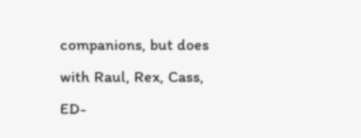companions, but does with Raul, Rex, Cass, ED-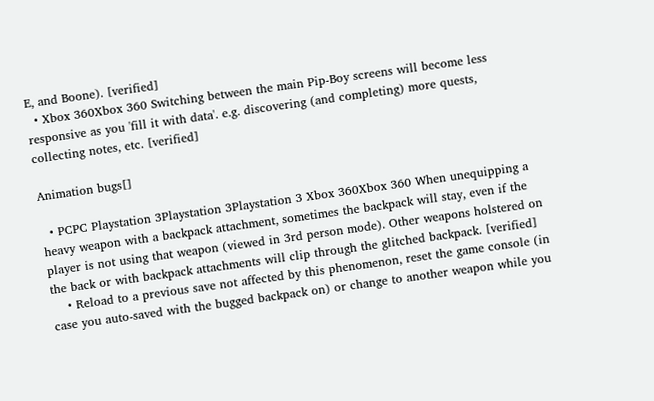E, and Boone). [verified]
  • Xbox 360Xbox 360 Switching between the main Pip-Boy screens will become less responsive as you 'fill it with data'. e.g. discovering (and completing) more quests, collecting notes, etc. [verified]

Animation bugs[]

  • PCPC Playstation 3Playstation 3Playstation 3 Xbox 360Xbox 360 When unequipping a heavy weapon with a backpack attachment, sometimes the backpack will stay, even if the player is not using that weapon (viewed in 3rd person mode). Other weapons holstered on the back or with backpack attachments will clip through the glitched backpack. [verified]
    • Reload to a previous save not affected by this phenomenon, reset the game console (in case you auto-saved with the bugged backpack on) or change to another weapon while you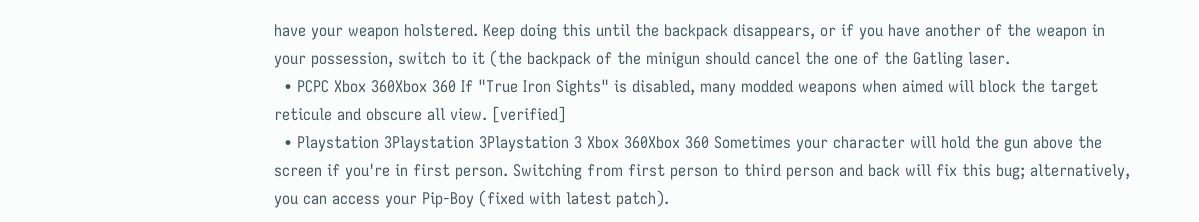have your weapon holstered. Keep doing this until the backpack disappears, or if you have another of the weapon in your possession, switch to it (the backpack of the minigun should cancel the one of the Gatling laser.
  • PCPC Xbox 360Xbox 360 If "True Iron Sights" is disabled, many modded weapons when aimed will block the target reticule and obscure all view. [verified]
  • Playstation 3Playstation 3Playstation 3 Xbox 360Xbox 360 Sometimes your character will hold the gun above the screen if you're in first person. Switching from first person to third person and back will fix this bug; alternatively, you can access your Pip-Boy (fixed with latest patch).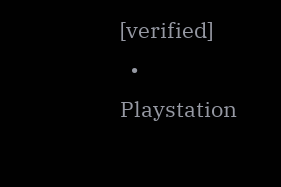[verified]
  • Playstation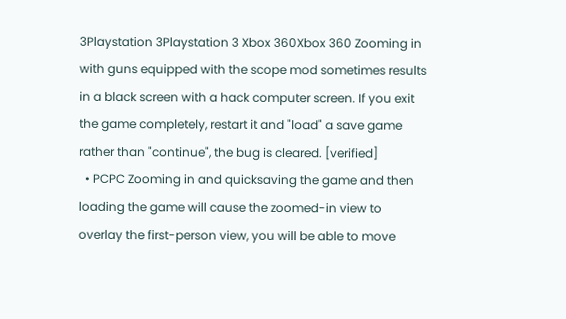3Playstation 3Playstation 3 Xbox 360Xbox 360 Zooming in with guns equipped with the scope mod sometimes results in a black screen with a hack computer screen. If you exit the game completely, restart it and "load" a save game rather than "continue", the bug is cleared. [verified]
  • PCPC Zooming in and quicksaving the game and then loading the game will cause the zoomed-in view to overlay the first-person view, you will be able to move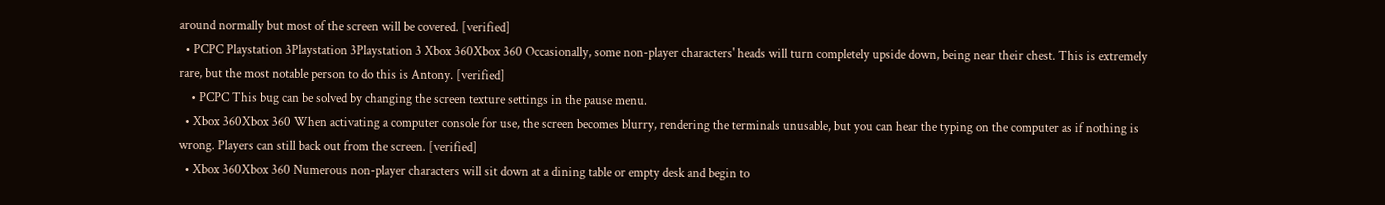around normally but most of the screen will be covered. [verified]
  • PCPC Playstation 3Playstation 3Playstation 3 Xbox 360Xbox 360 Occasionally, some non-player characters' heads will turn completely upside down, being near their chest. This is extremely rare, but the most notable person to do this is Antony. [verified]
    • PCPC This bug can be solved by changing the screen texture settings in the pause menu.
  • Xbox 360Xbox 360 When activating a computer console for use, the screen becomes blurry, rendering the terminals unusable, but you can hear the typing on the computer as if nothing is wrong. Players can still back out from the screen. [verified]
  • Xbox 360Xbox 360 Numerous non-player characters will sit down at a dining table or empty desk and begin to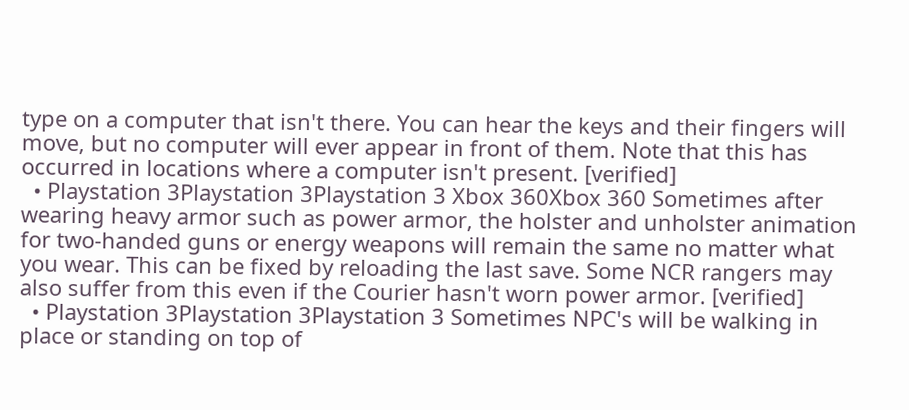type on a computer that isn't there. You can hear the keys and their fingers will move, but no computer will ever appear in front of them. Note that this has occurred in locations where a computer isn't present. [verified]
  • Playstation 3Playstation 3Playstation 3 Xbox 360Xbox 360 Sometimes after wearing heavy armor such as power armor, the holster and unholster animation for two-handed guns or energy weapons will remain the same no matter what you wear. This can be fixed by reloading the last save. Some NCR rangers may also suffer from this even if the Courier hasn't worn power armor. [verified]
  • Playstation 3Playstation 3Playstation 3 Sometimes NPC's will be walking in place or standing on top of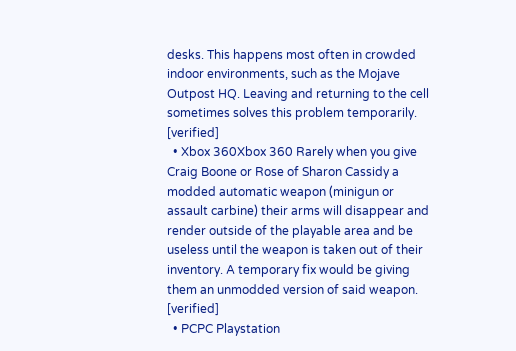desks. This happens most often in crowded indoor environments, such as the Mojave Outpost HQ. Leaving and returning to the cell sometimes solves this problem temporarily. [verified]
  • Xbox 360Xbox 360 Rarely when you give Craig Boone or Rose of Sharon Cassidy a modded automatic weapon (minigun or assault carbine) their arms will disappear and render outside of the playable area and be useless until the weapon is taken out of their inventory. A temporary fix would be giving them an unmodded version of said weapon. [verified]
  • PCPC Playstation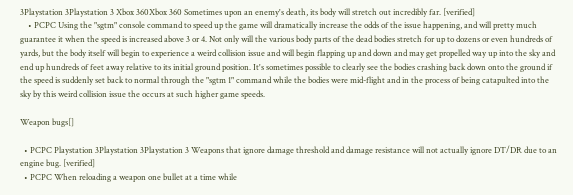3Playstation 3Playstation 3 Xbox 360Xbox 360 Sometimes upon an enemy's death, its body will stretch out incredibly far. [verified]
    • PCPC Using the "sgtm" console command to speed up the game will dramatically increase the odds of the issue happening, and will pretty much guarantee it when the speed is increased above 3 or 4. Not only will the various body parts of the dead bodies stretch for up to dozens or even hundreds of yards, but the body itself will begin to experience a weird collision issue and will begin flapping up and down and may get propelled way up into the sky and end up hundreds of feet away relative to its initial ground position. It's sometimes possible to clearly see the bodies crashing back down onto the ground if the speed is suddenly set back to normal through the "sgtm 1" command while the bodies were mid-flight and in the process of being catapulted into the sky by this weird collision issue the occurs at such higher game speeds.

Weapon bugs[]

  • PCPC Playstation 3Playstation 3Playstation 3 Weapons that ignore damage threshold and damage resistance will not actually ignore DT/DR due to an engine bug. [verified]
  • PCPC When reloading a weapon one bullet at a time while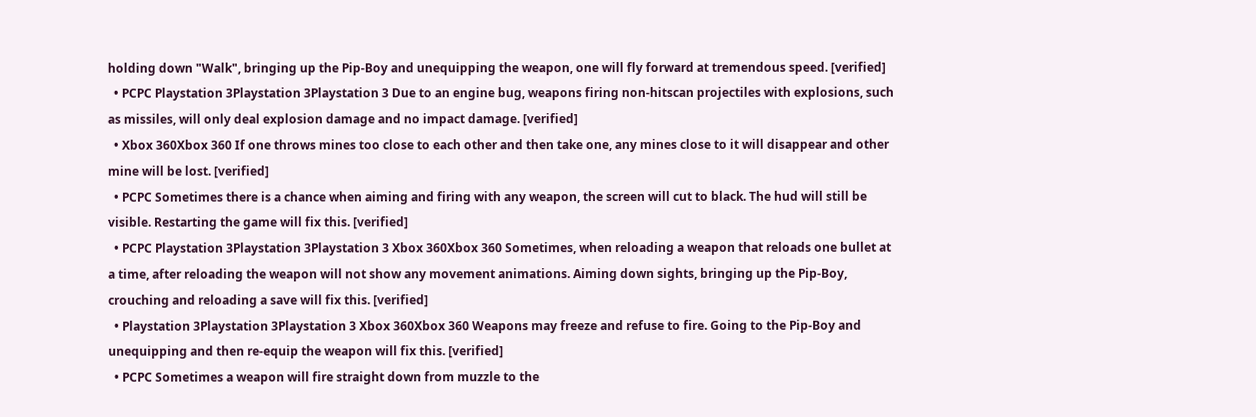holding down "Walk", bringing up the Pip-Boy and unequipping the weapon, one will fly forward at tremendous speed. [verified]
  • PCPC Playstation 3Playstation 3Playstation 3 Due to an engine bug, weapons firing non-hitscan projectiles with explosions, such as missiles, will only deal explosion damage and no impact damage. [verified]
  • Xbox 360Xbox 360 If one throws mines too close to each other and then take one, any mines close to it will disappear and other mine will be lost. [verified]
  • PCPC Sometimes there is a chance when aiming and firing with any weapon, the screen will cut to black. The hud will still be visible. Restarting the game will fix this. [verified]
  • PCPC Playstation 3Playstation 3Playstation 3 Xbox 360Xbox 360 Sometimes, when reloading a weapon that reloads one bullet at a time, after reloading the weapon will not show any movement animations. Aiming down sights, bringing up the Pip-Boy, crouching and reloading a save will fix this. [verified]
  • Playstation 3Playstation 3Playstation 3 Xbox 360Xbox 360 Weapons may freeze and refuse to fire. Going to the Pip-Boy and unequipping and then re-equip the weapon will fix this. [verified]
  • PCPC Sometimes a weapon will fire straight down from muzzle to the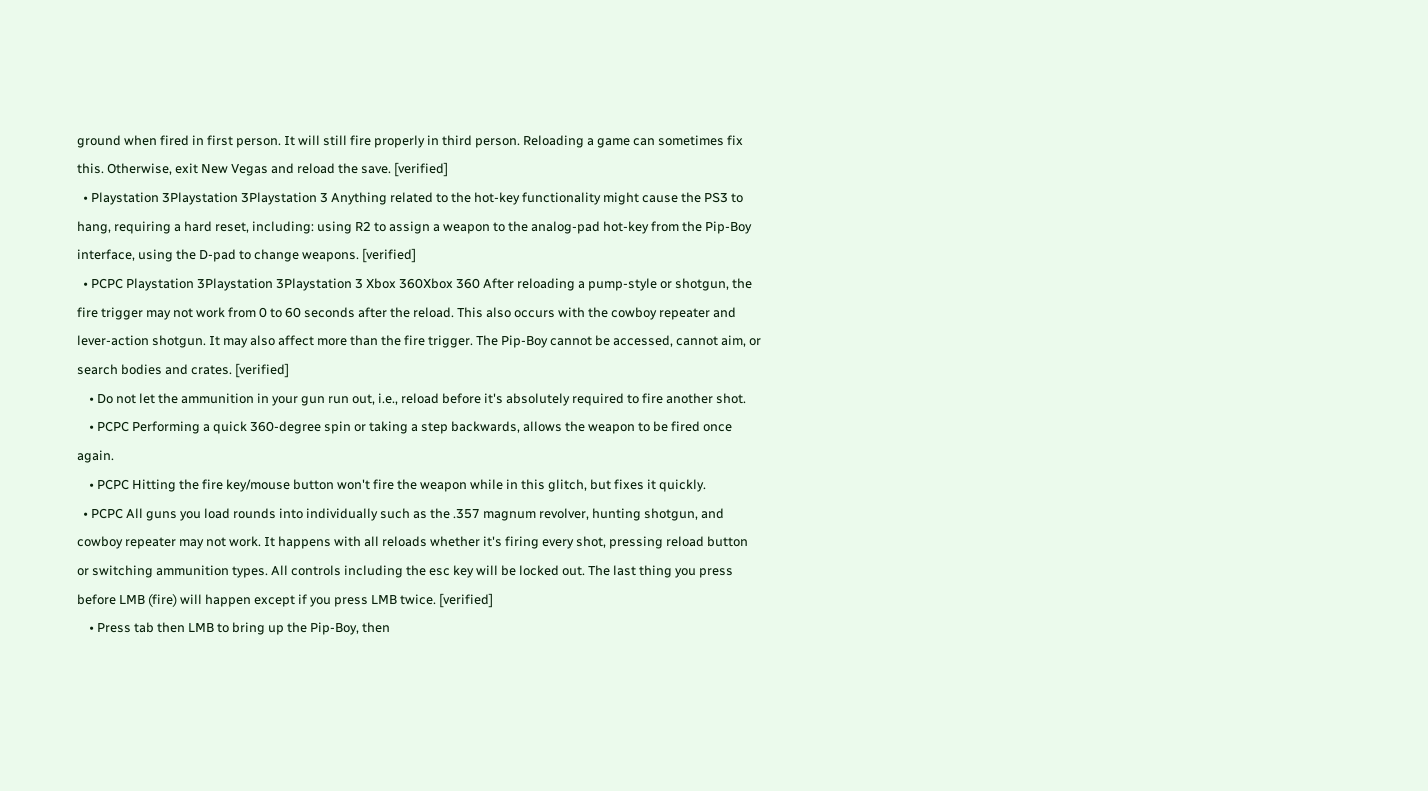ground when fired in first person. It will still fire properly in third person. Reloading a game can sometimes fix this. Otherwise, exit New Vegas and reload the save. [verified]
  • Playstation 3Playstation 3Playstation 3 Anything related to the hot-key functionality might cause the PS3 to hang, requiring a hard reset, including: using R2 to assign a weapon to the analog-pad hot-key from the Pip-Boy interface, using the D-pad to change weapons. [verified]
  • PCPC Playstation 3Playstation 3Playstation 3 Xbox 360Xbox 360 After reloading a pump-style or shotgun, the fire trigger may not work from 0 to 60 seconds after the reload. This also occurs with the cowboy repeater and lever-action shotgun. It may also affect more than the fire trigger. The Pip-Boy cannot be accessed, cannot aim, or search bodies and crates. [verified]
    • Do not let the ammunition in your gun run out, i.e., reload before it's absolutely required to fire another shot.
    • PCPC Performing a quick 360-degree spin or taking a step backwards, allows the weapon to be fired once again.
    • PCPC Hitting the fire key/mouse button won't fire the weapon while in this glitch, but fixes it quickly.
  • PCPC All guns you load rounds into individually such as the .357 magnum revolver, hunting shotgun, and cowboy repeater may not work. It happens with all reloads whether it's firing every shot, pressing reload button or switching ammunition types. All controls including the esc key will be locked out. The last thing you press before LMB (fire) will happen except if you press LMB twice. [verified]
    • Press tab then LMB to bring up the Pip-Boy, then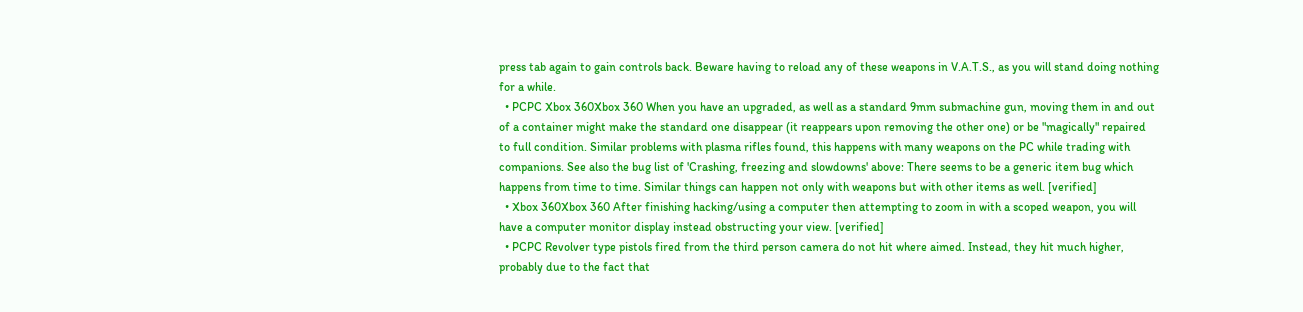press tab again to gain controls back. Beware having to reload any of these weapons in V.A.T.S., as you will stand doing nothing for a while.
  • PCPC Xbox 360Xbox 360 When you have an upgraded, as well as a standard 9mm submachine gun, moving them in and out of a container might make the standard one disappear (it reappears upon removing the other one) or be "magically" repaired to full condition. Similar problems with plasma rifles found, this happens with many weapons on the PC while trading with companions. See also the bug list of 'Crashing, freezing and slowdowns' above: There seems to be a generic item bug which happens from time to time. Similar things can happen not only with weapons but with other items as well. [verified]
  • Xbox 360Xbox 360 After finishing hacking/using a computer then attempting to zoom in with a scoped weapon, you will have a computer monitor display instead obstructing your view. [verified]
  • PCPC Revolver type pistols fired from the third person camera do not hit where aimed. Instead, they hit much higher, probably due to the fact that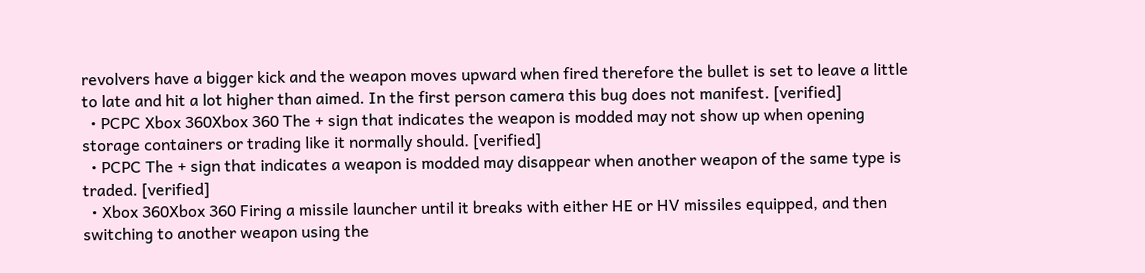revolvers have a bigger kick and the weapon moves upward when fired therefore the bullet is set to leave a little to late and hit a lot higher than aimed. In the first person camera this bug does not manifest. [verified]
  • PCPC Xbox 360Xbox 360 The + sign that indicates the weapon is modded may not show up when opening storage containers or trading like it normally should. [verified]
  • PCPC The + sign that indicates a weapon is modded may disappear when another weapon of the same type is traded. [verified]
  • Xbox 360Xbox 360 Firing a missile launcher until it breaks with either HE or HV missiles equipped, and then switching to another weapon using the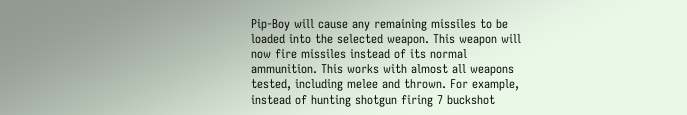Pip-Boy will cause any remaining missiles to be loaded into the selected weapon. This weapon will now fire missiles instead of its normal ammunition. This works with almost all weapons tested, including melee and thrown. For example, instead of hunting shotgun firing 7 buckshot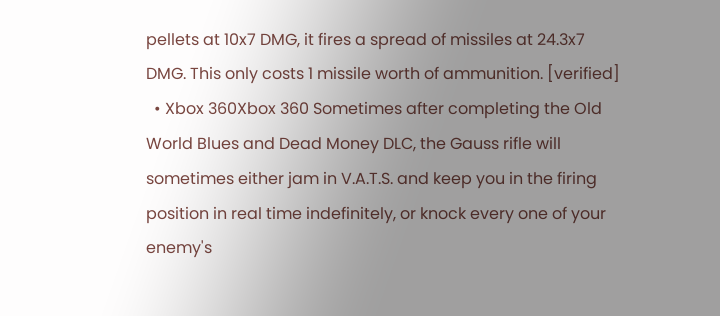pellets at 10x7 DMG, it fires a spread of missiles at 24.3x7 DMG. This only costs 1 missile worth of ammunition. [verified]
  • Xbox 360Xbox 360 Sometimes after completing the Old World Blues and Dead Money DLC, the Gauss rifle will sometimes either jam in V.A.T.S. and keep you in the firing position in real time indefinitely, or knock every one of your enemy's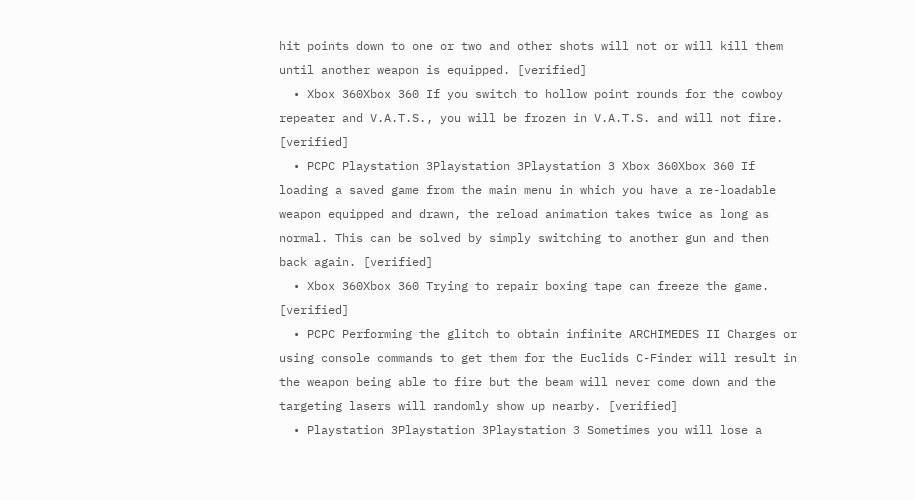hit points down to one or two and other shots will not or will kill them until another weapon is equipped. [verified]
  • Xbox 360Xbox 360 If you switch to hollow point rounds for the cowboy repeater and V.A.T.S., you will be frozen in V.A.T.S. and will not fire. [verified]
  • PCPC Playstation 3Playstation 3Playstation 3 Xbox 360Xbox 360 If loading a saved game from the main menu in which you have a re-loadable weapon equipped and drawn, the reload animation takes twice as long as normal. This can be solved by simply switching to another gun and then back again. [verified]
  • Xbox 360Xbox 360 Trying to repair boxing tape can freeze the game. [verified]
  • PCPC Performing the glitch to obtain infinite ARCHIMEDES II Charges or using console commands to get them for the Euclids C-Finder will result in the weapon being able to fire but the beam will never come down and the targeting lasers will randomly show up nearby. [verified]
  • Playstation 3Playstation 3Playstation 3 Sometimes you will lose a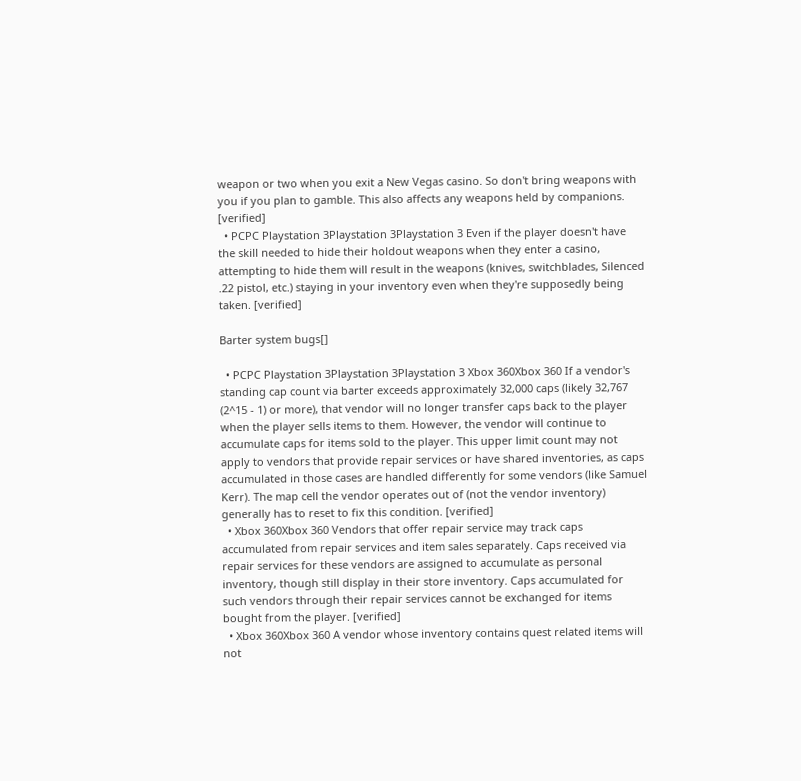weapon or two when you exit a New Vegas casino. So don't bring weapons with you if you plan to gamble. This also affects any weapons held by companions. [verified]
  • PCPC Playstation 3Playstation 3Playstation 3 Even if the player doesn't have the skill needed to hide their holdout weapons when they enter a casino, attempting to hide them will result in the weapons (knives, switchblades, Silenced .22 pistol, etc.) staying in your inventory even when they're supposedly being taken. [verified]

Barter system bugs[]

  • PCPC Playstation 3Playstation 3Playstation 3 Xbox 360Xbox 360 If a vendor's standing cap count via barter exceeds approximately 32,000 caps (likely 32,767 (2^15 - 1) or more), that vendor will no longer transfer caps back to the player when the player sells items to them. However, the vendor will continue to accumulate caps for items sold to the player. This upper limit count may not apply to vendors that provide repair services or have shared inventories, as caps accumulated in those cases are handled differently for some vendors (like Samuel Kerr). The map cell the vendor operates out of (not the vendor inventory) generally has to reset to fix this condition. [verified]
  • Xbox 360Xbox 360 Vendors that offer repair service may track caps accumulated from repair services and item sales separately. Caps received via repair services for these vendors are assigned to accumulate as personal inventory, though still display in their store inventory. Caps accumulated for such vendors through their repair services cannot be exchanged for items bought from the player. [verified]
  • Xbox 360Xbox 360 A vendor whose inventory contains quest related items will not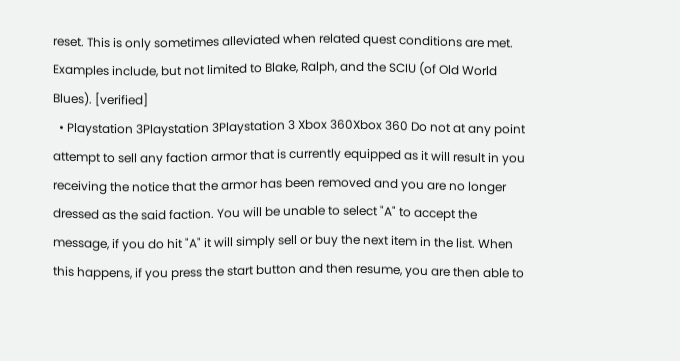reset. This is only sometimes alleviated when related quest conditions are met. Examples include, but not limited to Blake, Ralph, and the SCIU (of Old World Blues). [verified]
  • Playstation 3Playstation 3Playstation 3 Xbox 360Xbox 360 Do not at any point attempt to sell any faction armor that is currently equipped as it will result in you receiving the notice that the armor has been removed and you are no longer dressed as the said faction. You will be unable to select "A" to accept the message, if you do hit "A" it will simply sell or buy the next item in the list. When this happens, if you press the start button and then resume, you are then able to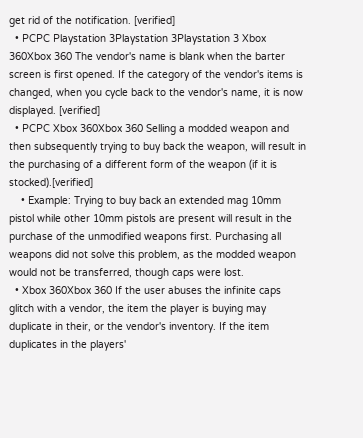get rid of the notification. [verified]
  • PCPC Playstation 3Playstation 3Playstation 3 Xbox 360Xbox 360 The vendor's name is blank when the barter screen is first opened. If the category of the vendor's items is changed, when you cycle back to the vendor's name, it is now displayed. [verified]
  • PCPC Xbox 360Xbox 360 Selling a modded weapon and then subsequently trying to buy back the weapon, will result in the purchasing of a different form of the weapon (if it is stocked).[verified]
    • Example: Trying to buy back an extended mag 10mm pistol while other 10mm pistols are present will result in the purchase of the unmodified weapons first. Purchasing all weapons did not solve this problem, as the modded weapon would not be transferred, though caps were lost.
  • Xbox 360Xbox 360 If the user abuses the infinite caps glitch with a vendor, the item the player is buying may duplicate in their, or the vendor's inventory. If the item duplicates in the players'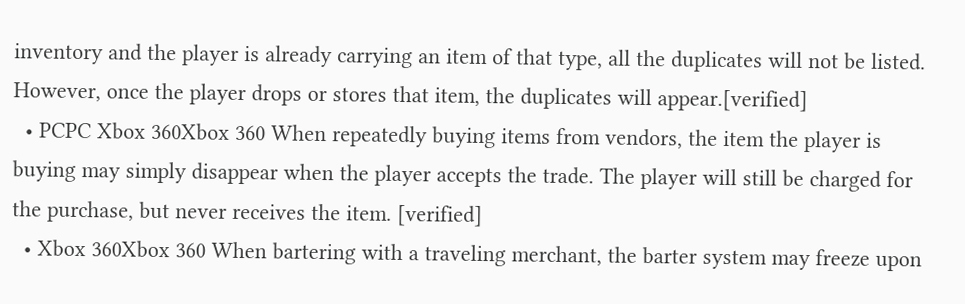inventory and the player is already carrying an item of that type, all the duplicates will not be listed. However, once the player drops or stores that item, the duplicates will appear.[verified]
  • PCPC Xbox 360Xbox 360 When repeatedly buying items from vendors, the item the player is buying may simply disappear when the player accepts the trade. The player will still be charged for the purchase, but never receives the item. [verified]
  • Xbox 360Xbox 360 When bartering with a traveling merchant, the barter system may freeze upon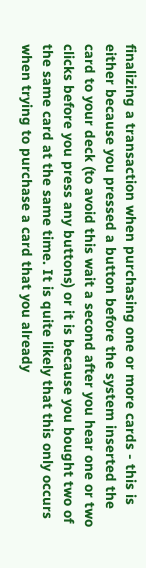finalizing a transaction when purchasing one or more cards - this is either because you pressed a button before the system inserted the card to your deck (to avoid this wait a second after you hear one or two clicks before you press any buttons) or it is because you bought two of the same card at the same time. It is quite likely that this only occurs when trying to purchase a card that you already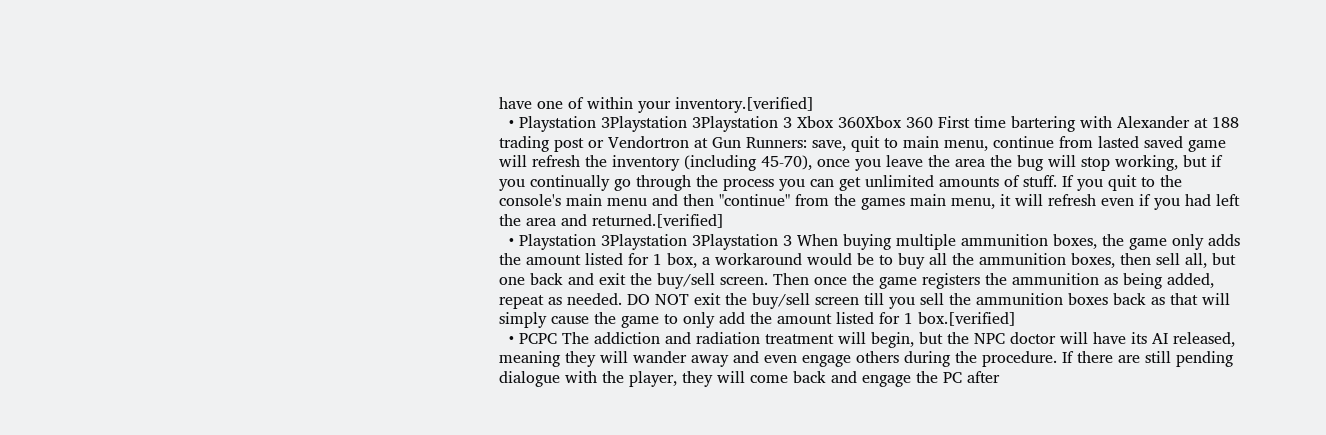have one of within your inventory.[verified]
  • Playstation 3Playstation 3Playstation 3 Xbox 360Xbox 360 First time bartering with Alexander at 188 trading post or Vendortron at Gun Runners: save, quit to main menu, continue from lasted saved game will refresh the inventory (including 45-70), once you leave the area the bug will stop working, but if you continually go through the process you can get unlimited amounts of stuff. If you quit to the console's main menu and then "continue" from the games main menu, it will refresh even if you had left the area and returned.[verified]
  • Playstation 3Playstation 3Playstation 3 When buying multiple ammunition boxes, the game only adds the amount listed for 1 box, a workaround would be to buy all the ammunition boxes, then sell all, but one back and exit the buy/sell screen. Then once the game registers the ammunition as being added, repeat as needed. DO NOT exit the buy/sell screen till you sell the ammunition boxes back as that will simply cause the game to only add the amount listed for 1 box.[verified]
  • PCPC The addiction and radiation treatment will begin, but the NPC doctor will have its AI released, meaning they will wander away and even engage others during the procedure. If there are still pending dialogue with the player, they will come back and engage the PC after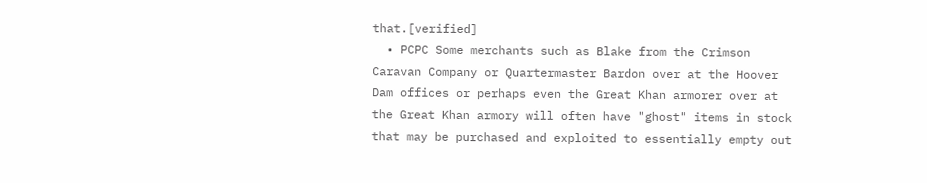that.[verified]
  • PCPC Some merchants such as Blake from the Crimson Caravan Company or Quartermaster Bardon over at the Hoover Dam offices or perhaps even the Great Khan armorer over at the Great Khan armory will often have "ghost" items in stock that may be purchased and exploited to essentially empty out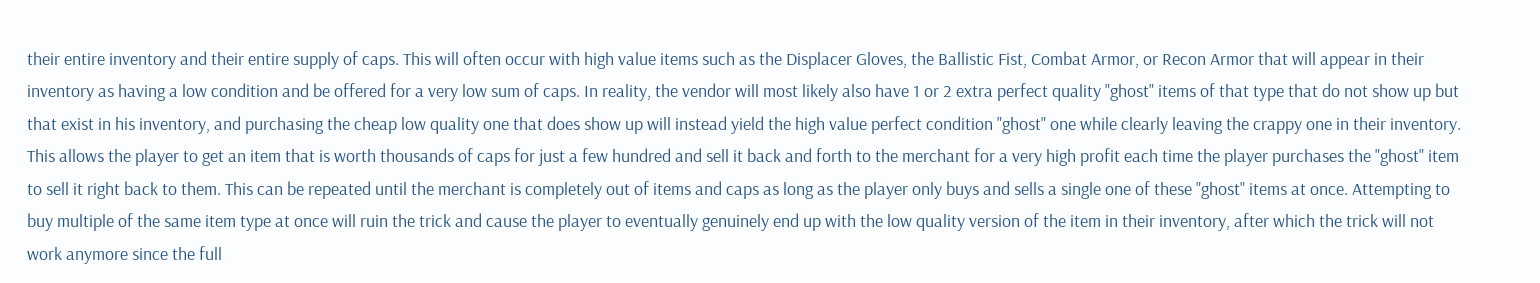their entire inventory and their entire supply of caps. This will often occur with high value items such as the Displacer Gloves, the Ballistic Fist, Combat Armor, or Recon Armor that will appear in their inventory as having a low condition and be offered for a very low sum of caps. In reality, the vendor will most likely also have 1 or 2 extra perfect quality "ghost" items of that type that do not show up but that exist in his inventory, and purchasing the cheap low quality one that does show up will instead yield the high value perfect condition "ghost" one while clearly leaving the crappy one in their inventory. This allows the player to get an item that is worth thousands of caps for just a few hundred and sell it back and forth to the merchant for a very high profit each time the player purchases the "ghost" item to sell it right back to them. This can be repeated until the merchant is completely out of items and caps as long as the player only buys and sells a single one of these "ghost" items at once. Attempting to buy multiple of the same item type at once will ruin the trick and cause the player to eventually genuinely end up with the low quality version of the item in their inventory, after which the trick will not work anymore since the full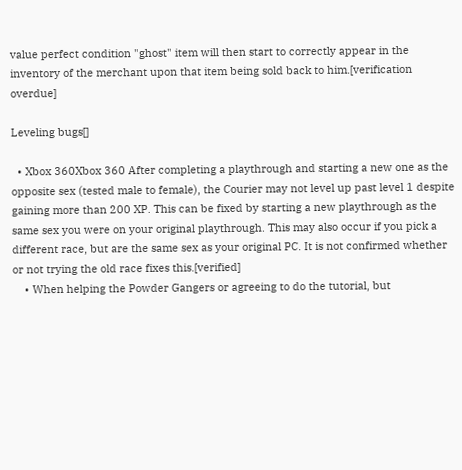value perfect condition "ghost" item will then start to correctly appear in the inventory of the merchant upon that item being sold back to him.[verification overdue]

Leveling bugs[]

  • Xbox 360Xbox 360 After completing a playthrough and starting a new one as the opposite sex (tested male to female), the Courier may not level up past level 1 despite gaining more than 200 XP. This can be fixed by starting a new playthrough as the same sex you were on your original playthrough. This may also occur if you pick a different race, but are the same sex as your original PC. It is not confirmed whether or not trying the old race fixes this.[verified]
    • When helping the Powder Gangers or agreeing to do the tutorial, but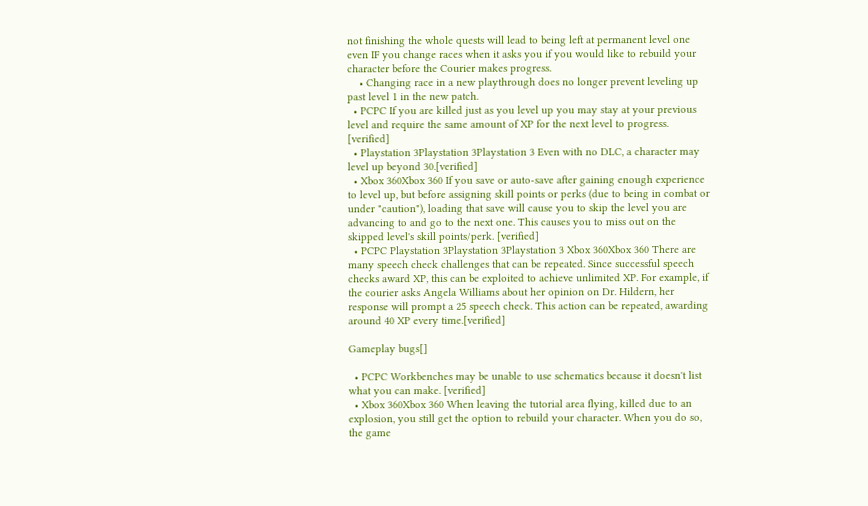not finishing the whole quests will lead to being left at permanent level one even IF you change races when it asks you if you would like to rebuild your character before the Courier makes progress.
    • Changing race in a new playthrough does no longer prevent leveling up past level 1 in the new patch.
  • PCPC If you are killed just as you level up you may stay at your previous level and require the same amount of XP for the next level to progress. [verified]
  • Playstation 3Playstation 3Playstation 3 Even with no DLC, a character may level up beyond 30.[verified]
  • Xbox 360Xbox 360 If you save or auto-save after gaining enough experience to level up, but before assigning skill points or perks (due to being in combat or under "caution"), loading that save will cause you to skip the level you are advancing to and go to the next one. This causes you to miss out on the skipped level's skill points/perk. [verified]
  • PCPC Playstation 3Playstation 3Playstation 3 Xbox 360Xbox 360 There are many speech check challenges that can be repeated. Since successful speech checks award XP, this can be exploited to achieve unlimited XP. For example, if the courier asks Angela Williams about her opinion on Dr. Hildern, her response will prompt a 25 speech check. This action can be repeated, awarding around 40 XP every time.[verified]

Gameplay bugs[]

  • PCPC Workbenches may be unable to use schematics because it doesn't list what you can make. [verified]
  • Xbox 360Xbox 360 When leaving the tutorial area flying, killed due to an explosion, you still get the option to rebuild your character. When you do so, the game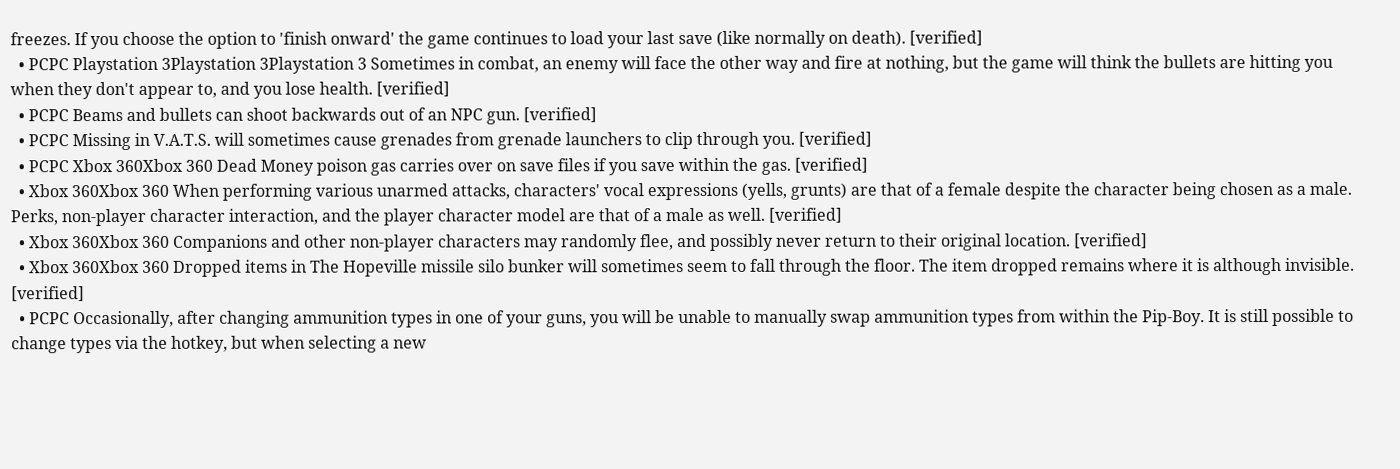freezes. If you choose the option to 'finish onward' the game continues to load your last save (like normally on death). [verified]
  • PCPC Playstation 3Playstation 3Playstation 3 Sometimes in combat, an enemy will face the other way and fire at nothing, but the game will think the bullets are hitting you when they don't appear to, and you lose health. [verified]
  • PCPC Beams and bullets can shoot backwards out of an NPC gun. [verified]
  • PCPC Missing in V.A.T.S. will sometimes cause grenades from grenade launchers to clip through you. [verified]
  • PCPC Xbox 360Xbox 360 Dead Money poison gas carries over on save files if you save within the gas. [verified]
  • Xbox 360Xbox 360 When performing various unarmed attacks, characters' vocal expressions (yells, grunts) are that of a female despite the character being chosen as a male. Perks, non-player character interaction, and the player character model are that of a male as well. [verified]
  • Xbox 360Xbox 360 Companions and other non-player characters may randomly flee, and possibly never return to their original location. [verified]
  • Xbox 360Xbox 360 Dropped items in The Hopeville missile silo bunker will sometimes seem to fall through the floor. The item dropped remains where it is although invisible. [verified]
  • PCPC Occasionally, after changing ammunition types in one of your guns, you will be unable to manually swap ammunition types from within the Pip-Boy. It is still possible to change types via the hotkey, but when selecting a new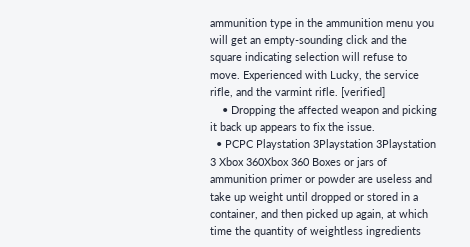ammunition type in the ammunition menu you will get an empty-sounding click and the square indicating selection will refuse to move. Experienced with Lucky, the service rifle, and the varmint rifle. [verified]
    • Dropping the affected weapon and picking it back up appears to fix the issue.
  • PCPC Playstation 3Playstation 3Playstation 3 Xbox 360Xbox 360 Boxes or jars of ammunition primer or powder are useless and take up weight until dropped or stored in a container, and then picked up again, at which time the quantity of weightless ingredients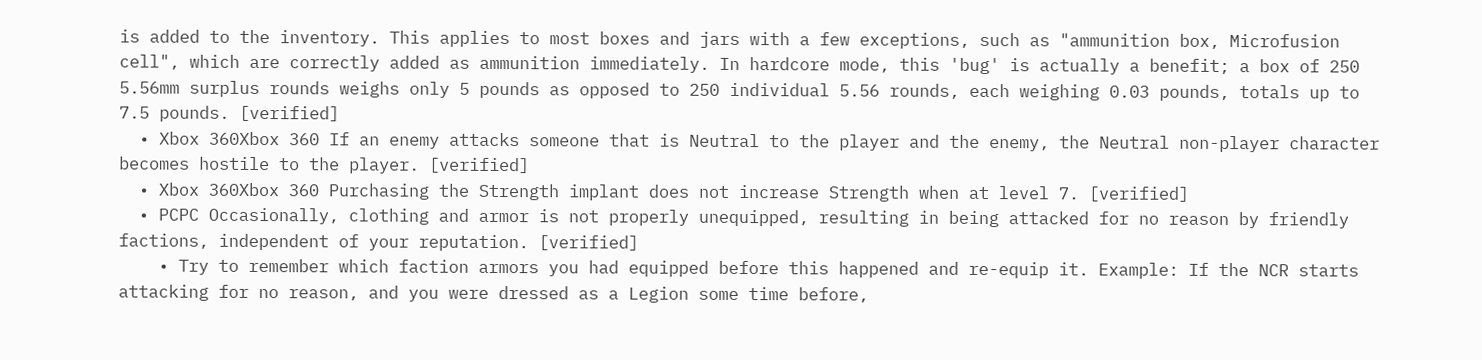is added to the inventory. This applies to most boxes and jars with a few exceptions, such as "ammunition box, Microfusion cell", which are correctly added as ammunition immediately. In hardcore mode, this 'bug' is actually a benefit; a box of 250 5.56mm surplus rounds weighs only 5 pounds as opposed to 250 individual 5.56 rounds, each weighing 0.03 pounds, totals up to 7.5 pounds. [verified]
  • Xbox 360Xbox 360 If an enemy attacks someone that is Neutral to the player and the enemy, the Neutral non-player character becomes hostile to the player. [verified]
  • Xbox 360Xbox 360 Purchasing the Strength implant does not increase Strength when at level 7. [verified]
  • PCPC Occasionally, clothing and armor is not properly unequipped, resulting in being attacked for no reason by friendly factions, independent of your reputation. [verified]
    • Try to remember which faction armors you had equipped before this happened and re-equip it. Example: If the NCR starts attacking for no reason, and you were dressed as a Legion some time before,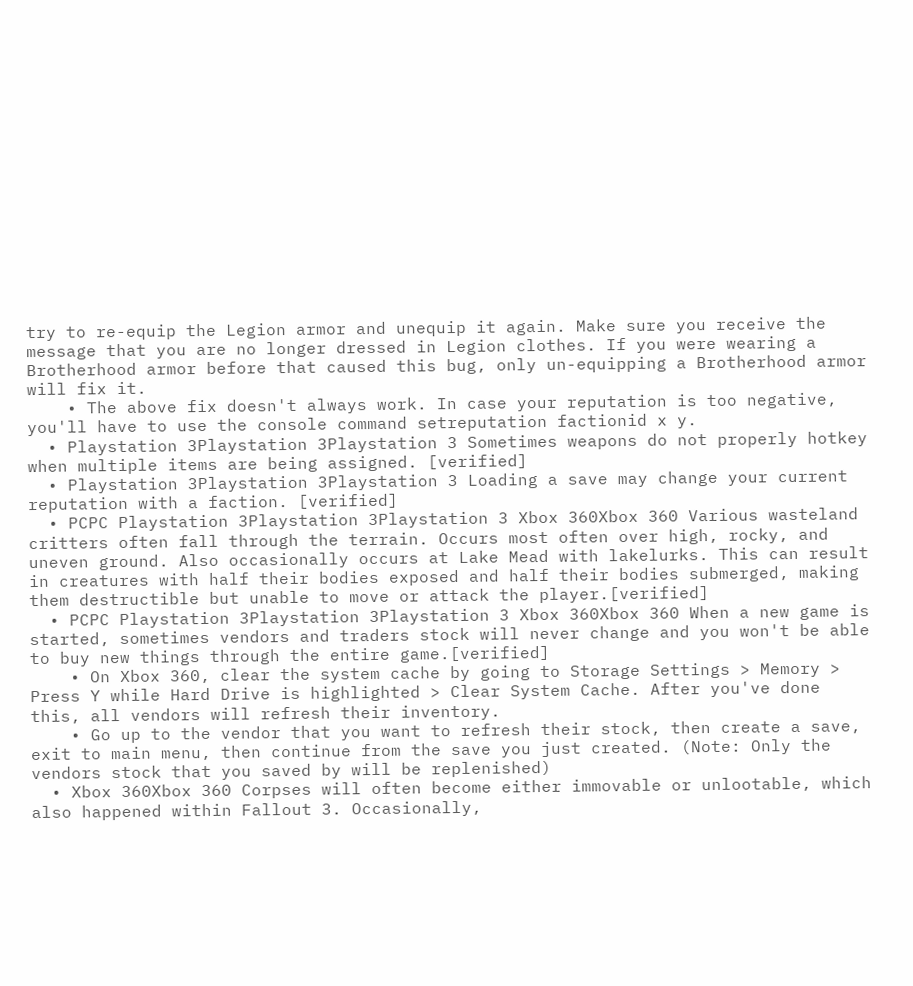try to re-equip the Legion armor and unequip it again. Make sure you receive the message that you are no longer dressed in Legion clothes. If you were wearing a Brotherhood armor before that caused this bug, only un-equipping a Brotherhood armor will fix it.
    • The above fix doesn't always work. In case your reputation is too negative, you'll have to use the console command setreputation factionid x y.
  • Playstation 3Playstation 3Playstation 3 Sometimes weapons do not properly hotkey when multiple items are being assigned. [verified]
  • Playstation 3Playstation 3Playstation 3 Loading a save may change your current reputation with a faction. [verified]
  • PCPC Playstation 3Playstation 3Playstation 3 Xbox 360Xbox 360 Various wasteland critters often fall through the terrain. Occurs most often over high, rocky, and uneven ground. Also occasionally occurs at Lake Mead with lakelurks. This can result in creatures with half their bodies exposed and half their bodies submerged, making them destructible but unable to move or attack the player.[verified]
  • PCPC Playstation 3Playstation 3Playstation 3 Xbox 360Xbox 360 When a new game is started, sometimes vendors and traders stock will never change and you won't be able to buy new things through the entire game.[verified]
    • On Xbox 360, clear the system cache by going to Storage Settings > Memory > Press Y while Hard Drive is highlighted > Clear System Cache. After you've done this, all vendors will refresh their inventory.
    • Go up to the vendor that you want to refresh their stock, then create a save, exit to main menu, then continue from the save you just created. (Note: Only the vendors stock that you saved by will be replenished)
  • Xbox 360Xbox 360 Corpses will often become either immovable or unlootable, which also happened within Fallout 3. Occasionally,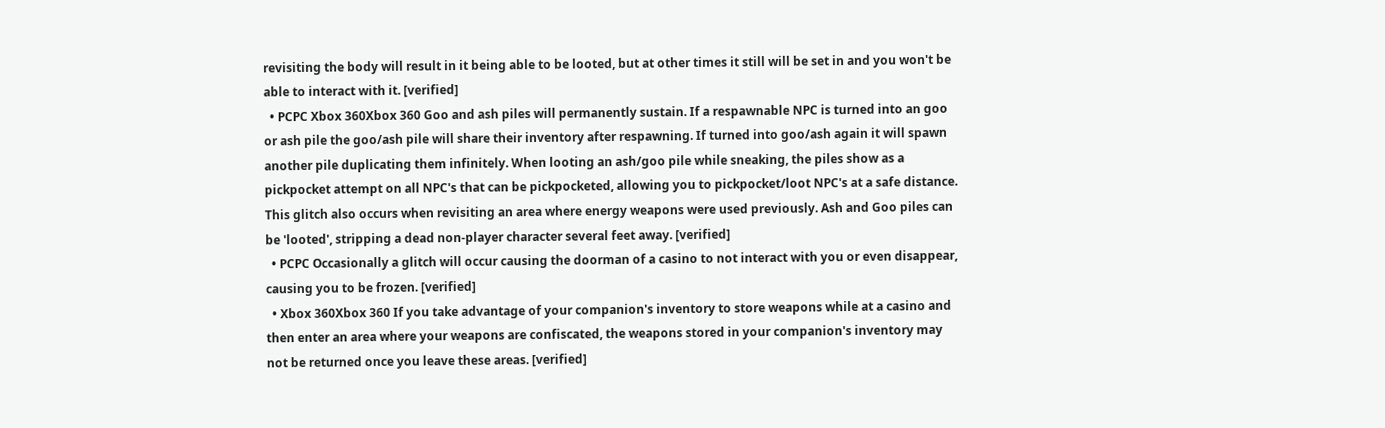revisiting the body will result in it being able to be looted, but at other times it still will be set in and you won't be able to interact with it. [verified]
  • PCPC Xbox 360Xbox 360 Goo and ash piles will permanently sustain. If a respawnable NPC is turned into an goo or ash pile the goo/ash pile will share their inventory after respawning. If turned into goo/ash again it will spawn another pile duplicating them infinitely. When looting an ash/goo pile while sneaking, the piles show as a pickpocket attempt on all NPC's that can be pickpocketed, allowing you to pickpocket/loot NPC's at a safe distance. This glitch also occurs when revisiting an area where energy weapons were used previously. Ash and Goo piles can be 'looted', stripping a dead non-player character several feet away. [verified]
  • PCPC Occasionally a glitch will occur causing the doorman of a casino to not interact with you or even disappear, causing you to be frozen. [verified]
  • Xbox 360Xbox 360 If you take advantage of your companion's inventory to store weapons while at a casino and then enter an area where your weapons are confiscated, the weapons stored in your companion's inventory may not be returned once you leave these areas. [verified]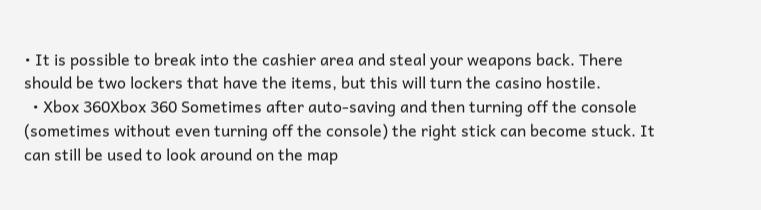• It is possible to break into the cashier area and steal your weapons back. There should be two lockers that have the items, but this will turn the casino hostile.
  • Xbox 360Xbox 360 Sometimes after auto-saving and then turning off the console (sometimes without even turning off the console) the right stick can become stuck. It can still be used to look around on the map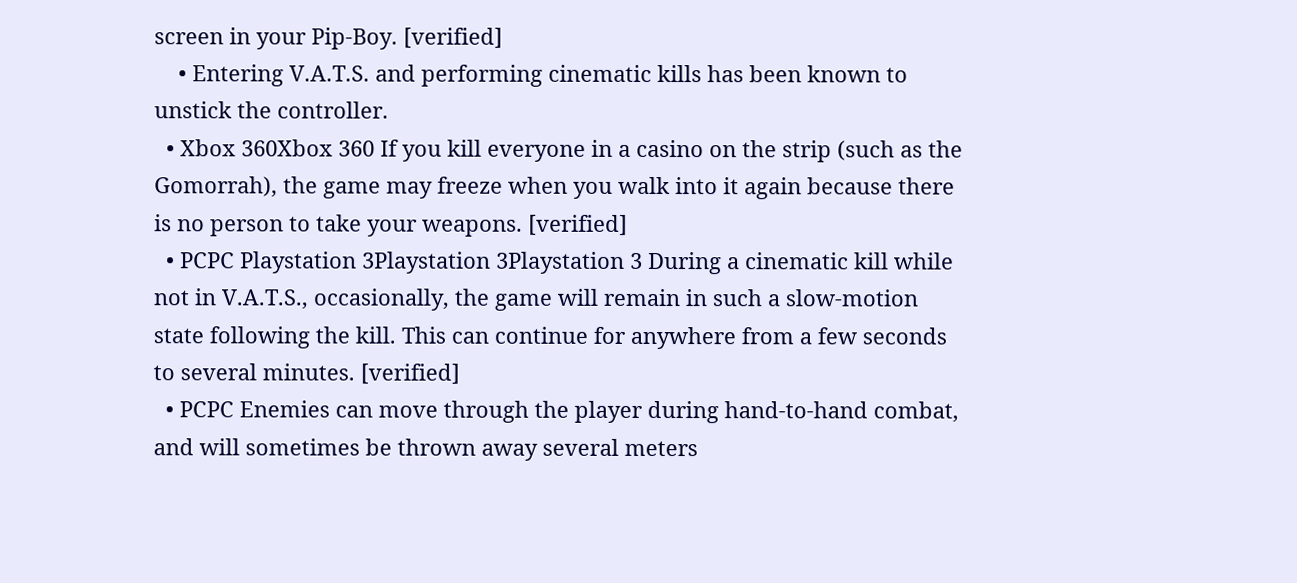screen in your Pip-Boy. [verified]
    • Entering V.A.T.S. and performing cinematic kills has been known to unstick the controller.
  • Xbox 360Xbox 360 If you kill everyone in a casino on the strip (such as the Gomorrah), the game may freeze when you walk into it again because there is no person to take your weapons. [verified]
  • PCPC Playstation 3Playstation 3Playstation 3 During a cinematic kill while not in V.A.T.S., occasionally, the game will remain in such a slow-motion state following the kill. This can continue for anywhere from a few seconds to several minutes. [verified]
  • PCPC Enemies can move through the player during hand-to-hand combat, and will sometimes be thrown away several meters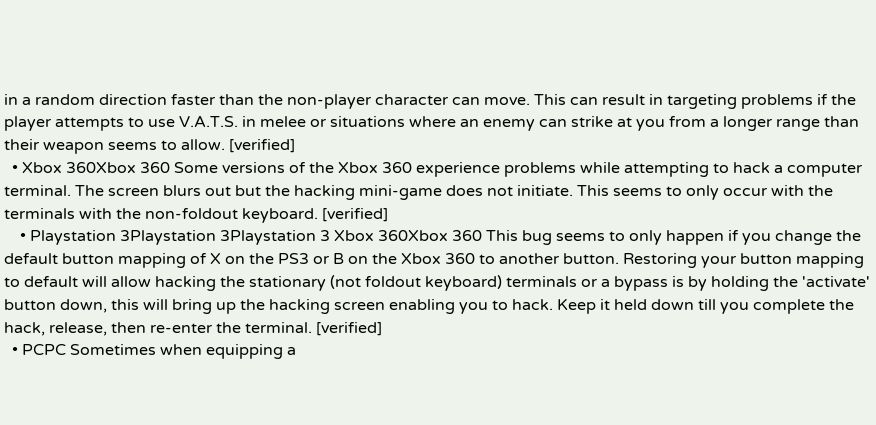in a random direction faster than the non-player character can move. This can result in targeting problems if the player attempts to use V.A.T.S. in melee or situations where an enemy can strike at you from a longer range than their weapon seems to allow. [verified]
  • Xbox 360Xbox 360 Some versions of the Xbox 360 experience problems while attempting to hack a computer terminal. The screen blurs out but the hacking mini-game does not initiate. This seems to only occur with the terminals with the non-foldout keyboard. [verified]
    • Playstation 3Playstation 3Playstation 3 Xbox 360Xbox 360 This bug seems to only happen if you change the default button mapping of X on the PS3 or B on the Xbox 360 to another button. Restoring your button mapping to default will allow hacking the stationary (not foldout keyboard) terminals or a bypass is by holding the 'activate' button down, this will bring up the hacking screen enabling you to hack. Keep it held down till you complete the hack, release, then re-enter the terminal. [verified]
  • PCPC Sometimes when equipping a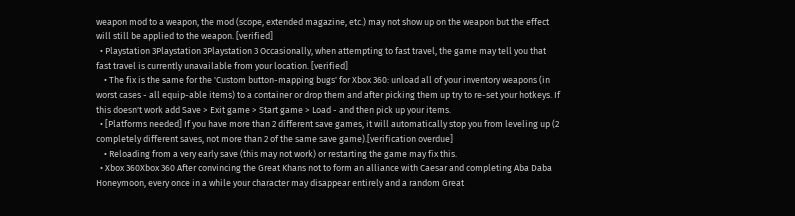weapon mod to a weapon, the mod (scope, extended magazine, etc.) may not show up on the weapon but the effect will still be applied to the weapon. [verified]
  • Playstation 3Playstation 3Playstation 3 Occasionally, when attempting to fast travel, the game may tell you that fast travel is currently unavailable from your location. [verified]
    • The fix is the same for the 'Custom button-mapping bugs' for Xbox 360: unload all of your inventory weapons (in worst cases - all equip-able items) to a container or drop them and after picking them up try to re-set your hotkeys. If this doesn't work add Save > Exit game > Start game > Load - and then pick up your items.
  • [Platforms needed] If you have more than 2 different save games, it will automatically stop you from leveling up (2 completely different saves, not more than 2 of the same save game).[verification overdue]
    • Reloading from a very early save (this may not work) or restarting the game may fix this.
  • Xbox 360Xbox 360 After convincing the Great Khans not to form an alliance with Caesar and completing Aba Daba Honeymoon, every once in a while your character may disappear entirely and a random Great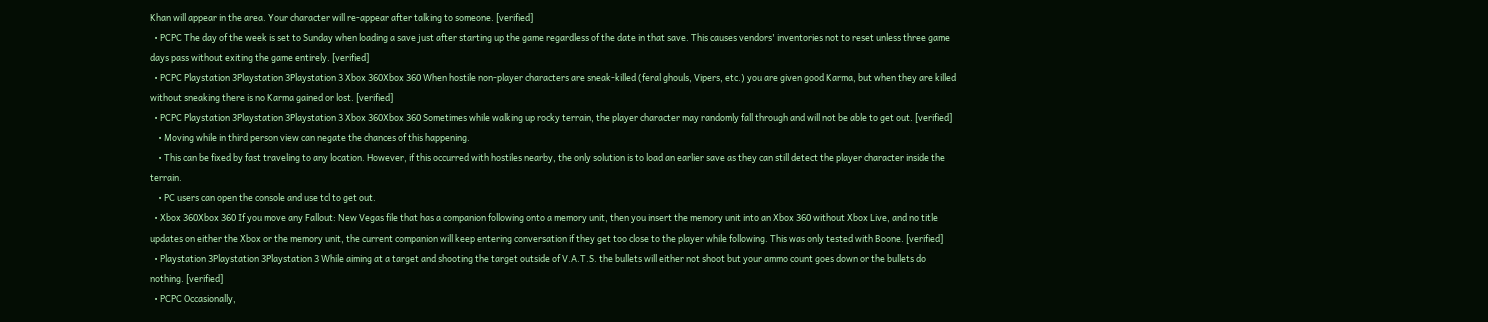Khan will appear in the area. Your character will re-appear after talking to someone. [verified]
  • PCPC The day of the week is set to Sunday when loading a save just after starting up the game regardless of the date in that save. This causes vendors' inventories not to reset unless three game days pass without exiting the game entirely. [verified]
  • PCPC Playstation 3Playstation 3Playstation 3 Xbox 360Xbox 360 When hostile non-player characters are sneak-killed (feral ghouls, Vipers, etc.) you are given good Karma, but when they are killed without sneaking there is no Karma gained or lost. [verified]
  • PCPC Playstation 3Playstation 3Playstation 3 Xbox 360Xbox 360 Sometimes while walking up rocky terrain, the player character may randomly fall through and will not be able to get out. [verified]
    • Moving while in third person view can negate the chances of this happening.
    • This can be fixed by fast traveling to any location. However, if this occurred with hostiles nearby, the only solution is to load an earlier save as they can still detect the player character inside the terrain.
    • PC users can open the console and use tcl to get out.
  • Xbox 360Xbox 360 If you move any Fallout: New Vegas file that has a companion following onto a memory unit, then you insert the memory unit into an Xbox 360 without Xbox Live, and no title updates on either the Xbox or the memory unit, the current companion will keep entering conversation if they get too close to the player while following. This was only tested with Boone. [verified]
  • Playstation 3Playstation 3Playstation 3 While aiming at a target and shooting the target outside of V.A.T.S. the bullets will either not shoot but your ammo count goes down or the bullets do nothing. [verified]
  • PCPC Occasionally,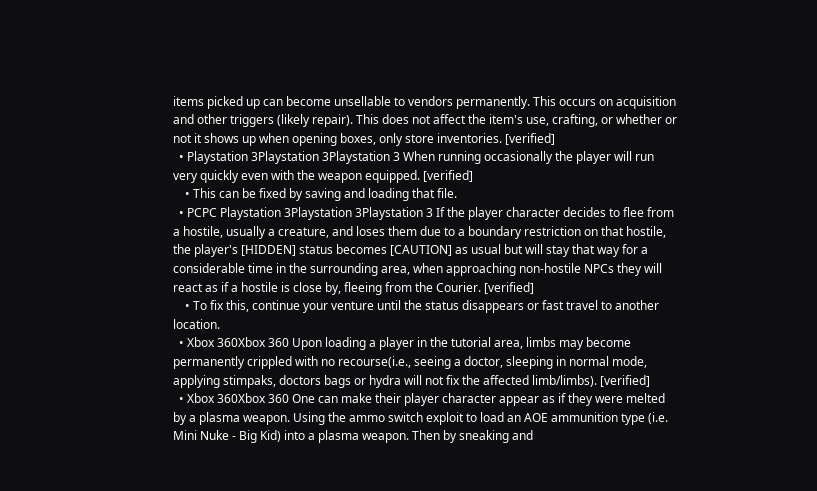items picked up can become unsellable to vendors permanently. This occurs on acquisition and other triggers (likely repair). This does not affect the item's use, crafting, or whether or not it shows up when opening boxes, only store inventories. [verified]
  • Playstation 3Playstation 3Playstation 3 When running occasionally the player will run very quickly even with the weapon equipped. [verified]
    • This can be fixed by saving and loading that file.
  • PCPC Playstation 3Playstation 3Playstation 3 If the player character decides to flee from a hostile, usually a creature, and loses them due to a boundary restriction on that hostile, the player's [HIDDEN] status becomes [CAUTION] as usual but will stay that way for a considerable time in the surrounding area, when approaching non-hostile NPCs they will react as if a hostile is close by, fleeing from the Courier. [verified]
    • To fix this, continue your venture until the status disappears or fast travel to another location.
  • Xbox 360Xbox 360 Upon loading a player in the tutorial area, limbs may become permanently crippled with no recourse(i.e., seeing a doctor, sleeping in normal mode, applying stimpaks, doctors bags or hydra will not fix the affected limb/limbs). [verified]
  • Xbox 360Xbox 360 One can make their player character appear as if they were melted by a plasma weapon. Using the ammo switch exploit to load an AOE ammunition type (i.e. Mini Nuke - Big Kid) into a plasma weapon. Then by sneaking and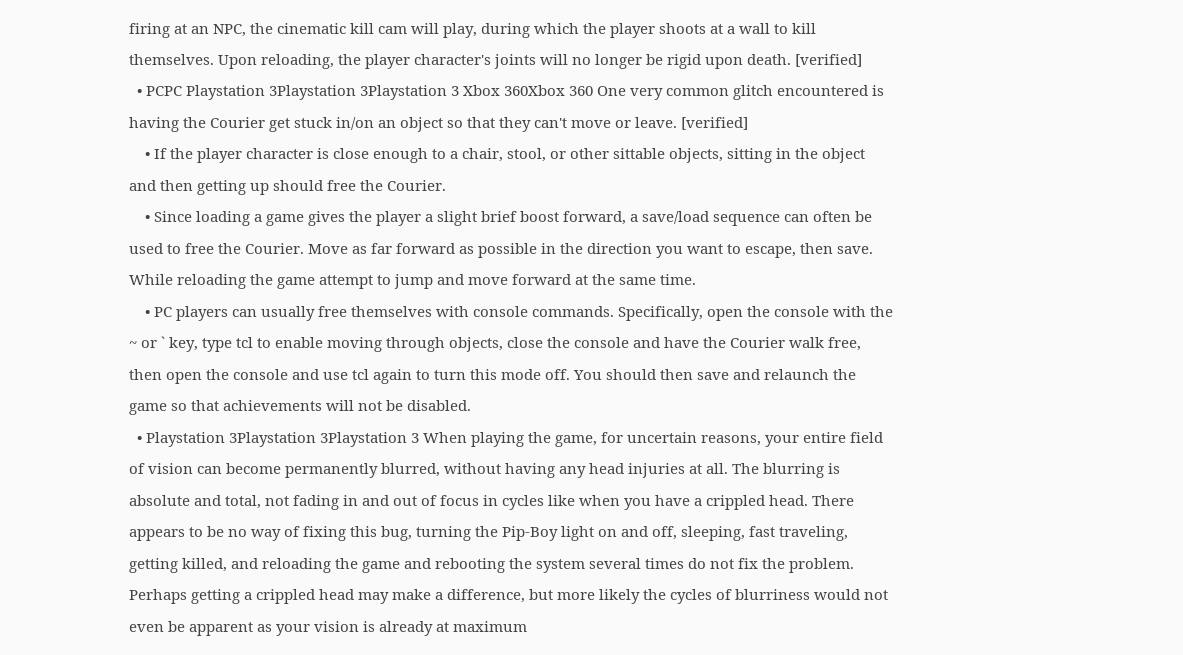firing at an NPC, the cinematic kill cam will play, during which the player shoots at a wall to kill themselves. Upon reloading, the player character's joints will no longer be rigid upon death. [verified]
  • PCPC Playstation 3Playstation 3Playstation 3 Xbox 360Xbox 360 One very common glitch encountered is having the Courier get stuck in/on an object so that they can't move or leave. [verified]
    • If the player character is close enough to a chair, stool, or other sittable objects, sitting in the object and then getting up should free the Courier.
    • Since loading a game gives the player a slight brief boost forward, a save/load sequence can often be used to free the Courier. Move as far forward as possible in the direction you want to escape, then save. While reloading the game attempt to jump and move forward at the same time.
    • PC players can usually free themselves with console commands. Specifically, open the console with the ~ or ` key, type tcl to enable moving through objects, close the console and have the Courier walk free, then open the console and use tcl again to turn this mode off. You should then save and relaunch the game so that achievements will not be disabled.
  • Playstation 3Playstation 3Playstation 3 When playing the game, for uncertain reasons, your entire field of vision can become permanently blurred, without having any head injuries at all. The blurring is absolute and total, not fading in and out of focus in cycles like when you have a crippled head. There appears to be no way of fixing this bug, turning the Pip-Boy light on and off, sleeping, fast traveling, getting killed, and reloading the game and rebooting the system several times do not fix the problem. Perhaps getting a crippled head may make a difference, but more likely the cycles of blurriness would not even be apparent as your vision is already at maximum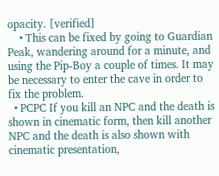opacity. [verified]
    • This can be fixed by going to Guardian Peak, wandering around for a minute, and using the Pip-Boy a couple of times. It may be necessary to enter the cave in order to fix the problem.
  • PCPC If you kill an NPC and the death is shown in cinematic form, then kill another NPC and the death is also shown with cinematic presentation,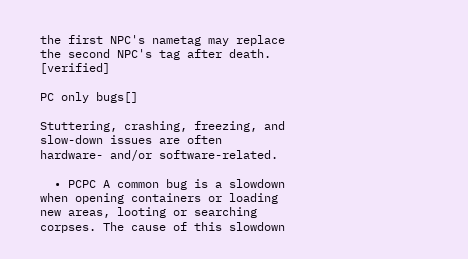the first NPC's nametag may replace the second NPC's tag after death. [verified]

PC only bugs[]

Stuttering, crashing, freezing, and slow-down issues are often hardware- and/or software-related.

  • PCPC A common bug is a slowdown when opening containers or loading new areas, looting or searching corpses. The cause of this slowdown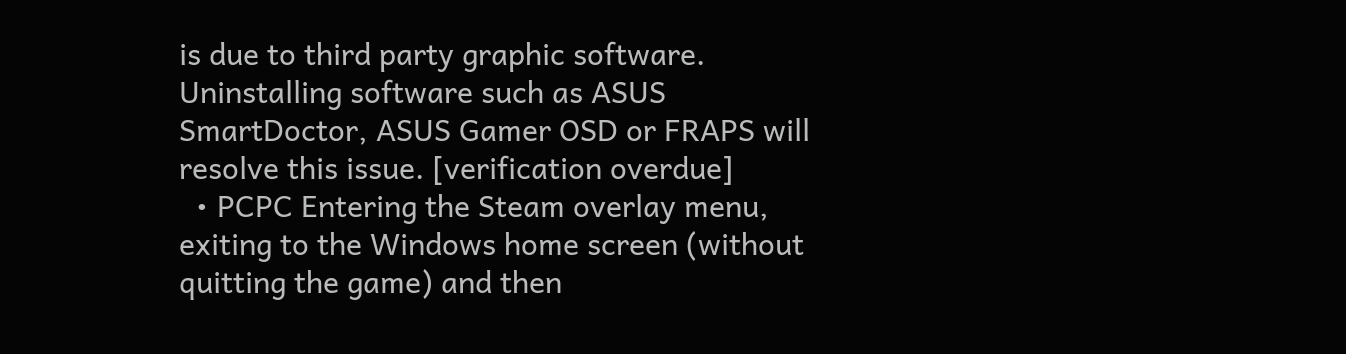is due to third party graphic software. Uninstalling software such as ASUS SmartDoctor, ASUS Gamer OSD or FRAPS will resolve this issue. [verification overdue]
  • PCPC Entering the Steam overlay menu, exiting to the Windows home screen (without quitting the game) and then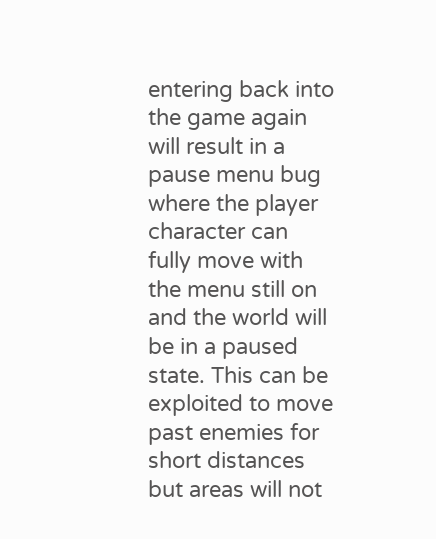entering back into the game again will result in a pause menu bug where the player character can fully move with the menu still on and the world will be in a paused state. This can be exploited to move past enemies for short distances but areas will not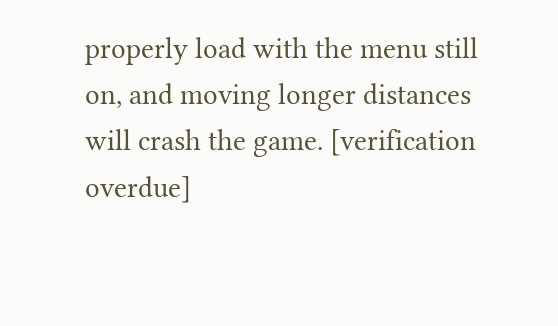properly load with the menu still on, and moving longer distances will crash the game. [verification overdue]